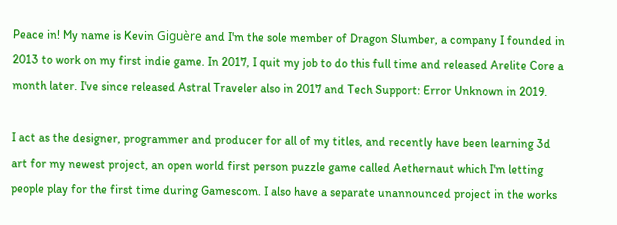Peace in! My name is Kevin Giguère and I'm the sole member of Dragon Slumber, a company I founded in 2013 to work on my first indie game. In 2017, I quit my job to do this full time and released Arelite Core a month later. I've since released Astral Traveler also in 2017 and Tech Support: Error Unknown in 2019.

I act as the designer, programmer and producer for all of my titles, and recently have been learning 3d art for my newest project, an open world first person puzzle game called Aethernaut which I'm letting people play for the first time during Gamescom. I also have a separate unannounced project in the works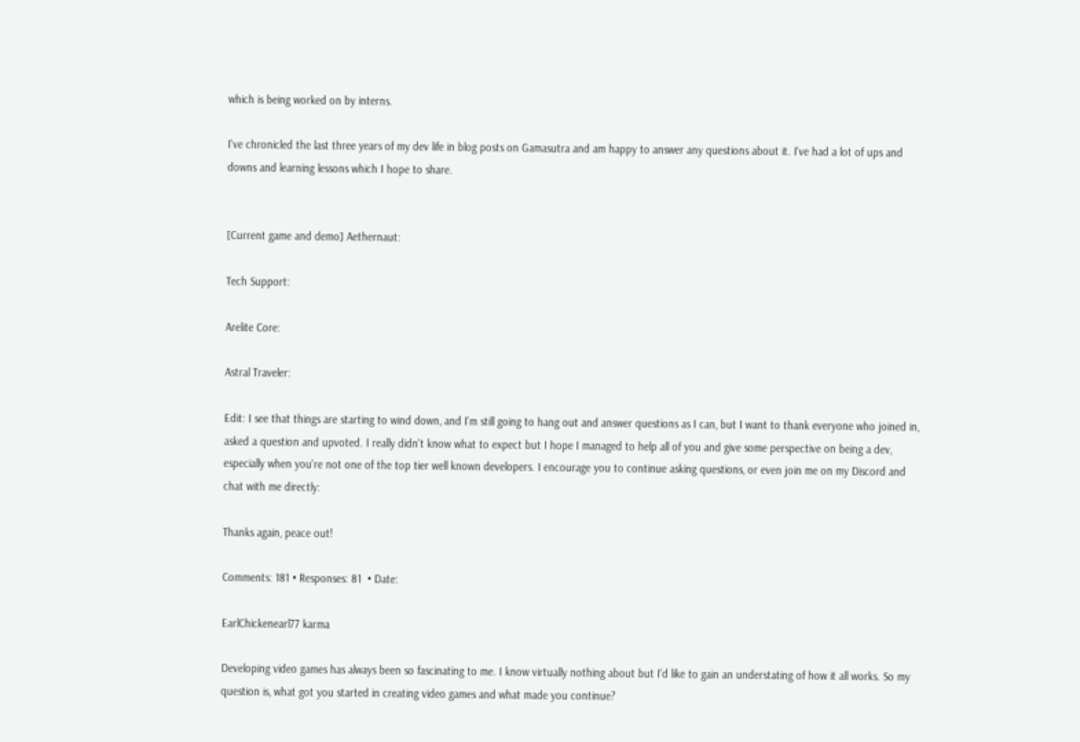which is being worked on by interns.

I've chronicled the last three years of my dev life in blog posts on Gamasutra and am happy to answer any questions about it. I've had a lot of ups and downs and learning lessons which I hope to share.


[Current game and demo] Aethernaut:

Tech Support:

Arelite Core:

Astral Traveler:

Edit: I see that things are starting to wind down, and I'm still going to hang out and answer questions as I can, but I want to thank everyone who joined in, asked a question and upvoted. I really didn't know what to expect but I hope I managed to help all of you and give some perspective on being a dev, especially when you're not one of the top tier well known developers. I encourage you to continue asking questions, or even join me on my Discord and chat with me directly:

Thanks again, peace out!

Comments: 181 • Responses: 81  • Date:

EarlChickenearl77 karma

Developing video games has always been so fascinating to me. I know virtually nothing about but I’d like to gain an understating of how it all works. So my question is, what got you started in creating video games and what made you continue?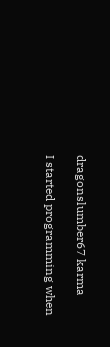dragonslumber67 karma

I started programming when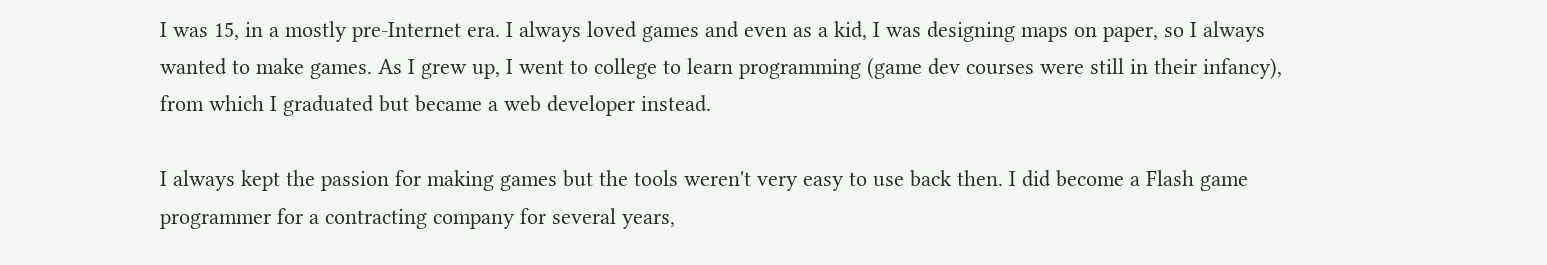I was 15, in a mostly pre-Internet era. I always loved games and even as a kid, I was designing maps on paper, so I always wanted to make games. As I grew up, I went to college to learn programming (game dev courses were still in their infancy), from which I graduated but became a web developer instead.

I always kept the passion for making games but the tools weren't very easy to use back then. I did become a Flash game programmer for a contracting company for several years,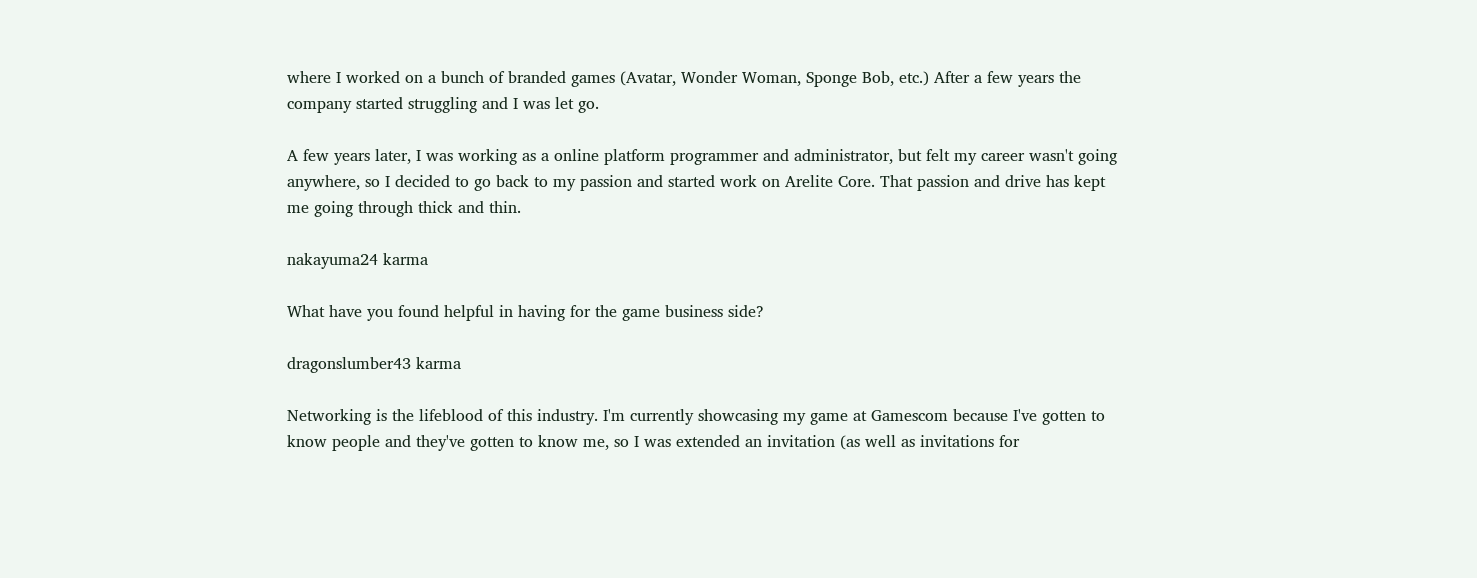where I worked on a bunch of branded games (Avatar, Wonder Woman, Sponge Bob, etc.) After a few years the company started struggling and I was let go.

A few years later, I was working as a online platform programmer and administrator, but felt my career wasn't going anywhere, so I decided to go back to my passion and started work on Arelite Core. That passion and drive has kept me going through thick and thin.

nakayuma24 karma

What have you found helpful in having for the game business side?

dragonslumber43 karma

Networking is the lifeblood of this industry. I'm currently showcasing my game at Gamescom because I've gotten to know people and they've gotten to know me, so I was extended an invitation (as well as invitations for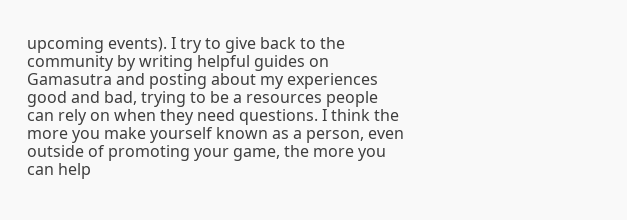upcoming events). I try to give back to the community by writing helpful guides on Gamasutra and posting about my experiences good and bad, trying to be a resources people can rely on when they need questions. I think the more you make yourself known as a person, even outside of promoting your game, the more you can help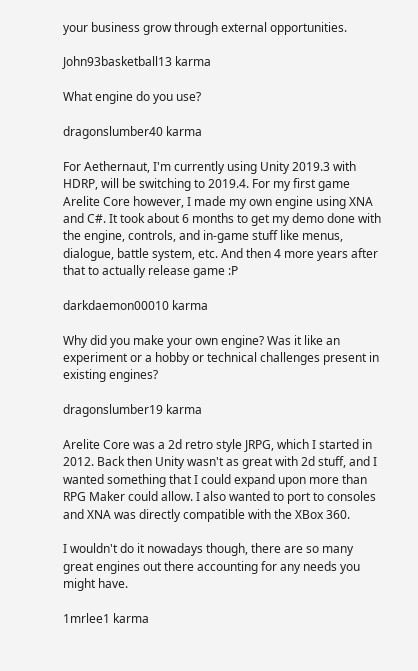your business grow through external opportunities.

John93basketball13 karma

What engine do you use?

dragonslumber40 karma

For Aethernaut, I'm currently using Unity 2019.3 with HDRP, will be switching to 2019.4. For my first game Arelite Core however, I made my own engine using XNA and C#. It took about 6 months to get my demo done with the engine, controls, and in-game stuff like menus, dialogue, battle system, etc. And then 4 more years after that to actually release game :P

darkdaemon00010 karma

Why did you make your own engine? Was it like an experiment or a hobby or technical challenges present in existing engines?

dragonslumber19 karma

Arelite Core was a 2d retro style JRPG, which I started in 2012. Back then Unity wasn't as great with 2d stuff, and I wanted something that I could expand upon more than RPG Maker could allow. I also wanted to port to consoles and XNA was directly compatible with the XBox 360.

I wouldn't do it nowadays though, there are so many great engines out there accounting for any needs you might have.

1mrlee1 karma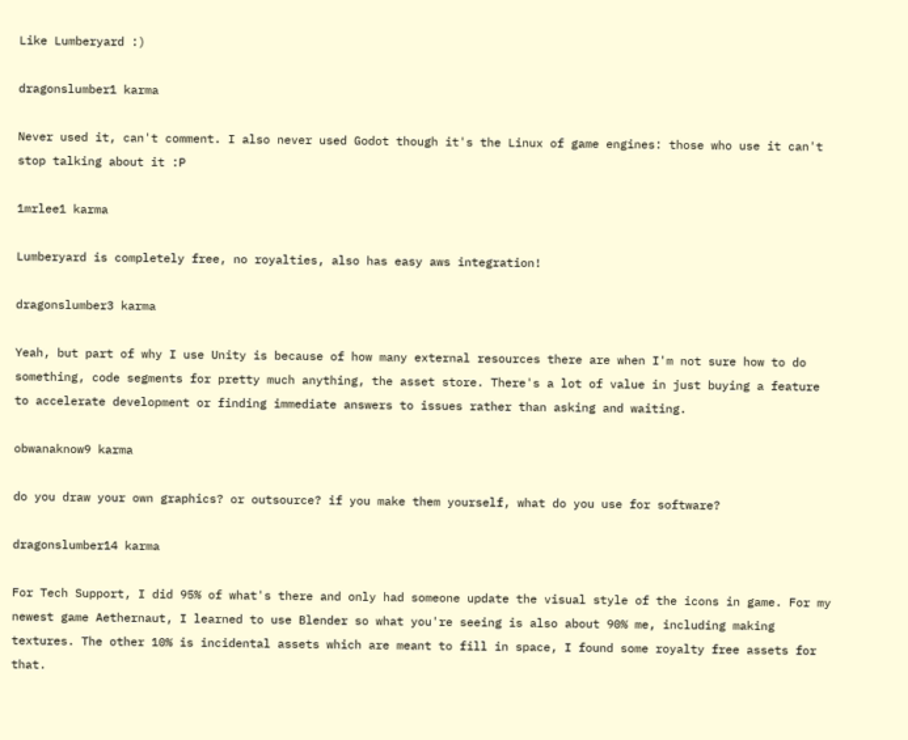Like Lumberyard :)

dragonslumber1 karma

Never used it, can't comment. I also never used Godot though it's the Linux of game engines: those who use it can't stop talking about it :P

1mrlee1 karma

Lumberyard is completely free, no royalties, also has easy aws integration!

dragonslumber3 karma

Yeah, but part of why I use Unity is because of how many external resources there are when I'm not sure how to do something, code segments for pretty much anything, the asset store. There's a lot of value in just buying a feature to accelerate development or finding immediate answers to issues rather than asking and waiting.

obwanaknow9 karma

do you draw your own graphics? or outsource? if you make them yourself, what do you use for software?

dragonslumber14 karma

For Tech Support, I did 95% of what's there and only had someone update the visual style of the icons in game. For my newest game Aethernaut, I learned to use Blender so what you're seeing is also about 90% me, including making textures. The other 10% is incidental assets which are meant to fill in space, I found some royalty free assets for that.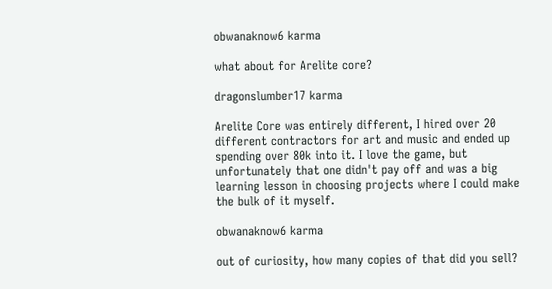obwanaknow6 karma

what about for Arelite core?

dragonslumber17 karma

Arelite Core was entirely different, I hired over 20 different contractors for art and music and ended up spending over 80k into it. I love the game, but unfortunately that one didn't pay off and was a big learning lesson in choosing projects where I could make the bulk of it myself.

obwanaknow6 karma

out of curiosity, how many copies of that did you sell?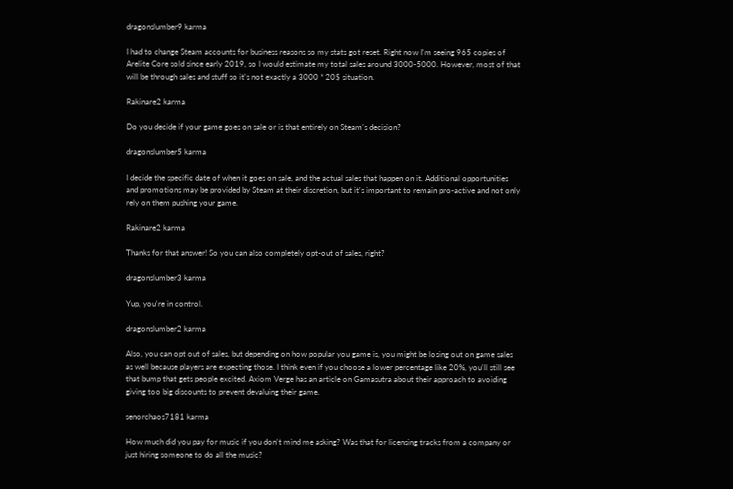dragonslumber9 karma

I had to change Steam accounts for business reasons so my stats got reset. Right now I'm seeing 965 copies of Arelite Core sold since early 2019, so I would estimate my total sales around 3000-5000. However, most of that will be through sales and stuff so it's not exactly a 3000 * 20$ situation.

Rakinare2 karma

Do you decide if your game goes on sale or is that entirely on Steam's decision?

dragonslumber5 karma

I decide the specific date of when it goes on sale, and the actual sales that happen on it. Additional opportunities and promotions may be provided by Steam at their discretion, but it's important to remain pro-active and not only rely on them pushing your game.

Rakinare2 karma

Thanks for that answer! So you can also completely opt-out of sales, right?

dragonslumber3 karma

Yup, you're in control.

dragonslumber2 karma

Also, you can opt out of sales, but depending on how popular you game is, you might be losing out on game sales as well because players are expecting those. I think even if you choose a lower percentage like 20%, you'll still see that bump that gets people excited. Axiom Verge has an article on Gamasutra about their approach to avoiding giving too big discounts to prevent devaluing their game.

senorchaos7181 karma

How much did you pay for music if you don't mind me asking? Was that for licensing tracks from a company or just hiring someone to do all the music?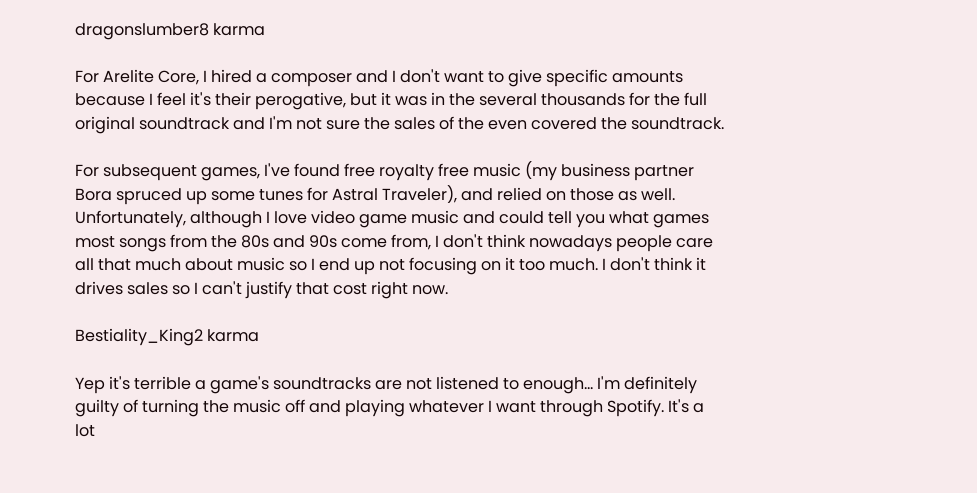dragonslumber8 karma

For Arelite Core, I hired a composer and I don't want to give specific amounts because I feel it's their perogative, but it was in the several thousands for the full original soundtrack and I'm not sure the sales of the even covered the soundtrack.

For subsequent games, I've found free royalty free music (my business partner Bora spruced up some tunes for Astral Traveler), and relied on those as well. Unfortunately, although I love video game music and could tell you what games most songs from the 80s and 90s come from, I don't think nowadays people care all that much about music so I end up not focusing on it too much. I don't think it drives sales so I can't justify that cost right now.

Bestiality_King2 karma

Yep it's terrible a game's soundtracks are not listened to enough... I'm definitely guilty of turning the music off and playing whatever I want through Spotify. It's a lot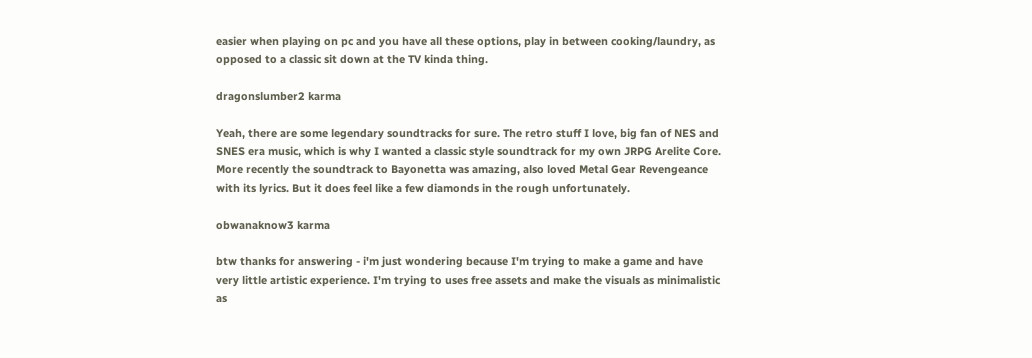easier when playing on pc and you have all these options, play in between cooking/laundry, as opposed to a classic sit down at the TV kinda thing.

dragonslumber2 karma

Yeah, there are some legendary soundtracks for sure. The retro stuff I love, big fan of NES and SNES era music, which is why I wanted a classic style soundtrack for my own JRPG Arelite Core. More recently the soundtrack to Bayonetta was amazing, also loved Metal Gear Revengeance with its lyrics. But it does feel like a few diamonds in the rough unfortunately.

obwanaknow3 karma

btw thanks for answering - i'm just wondering because I'm trying to make a game and have very little artistic experience. I'm trying to uses free assets and make the visuals as minimalistic as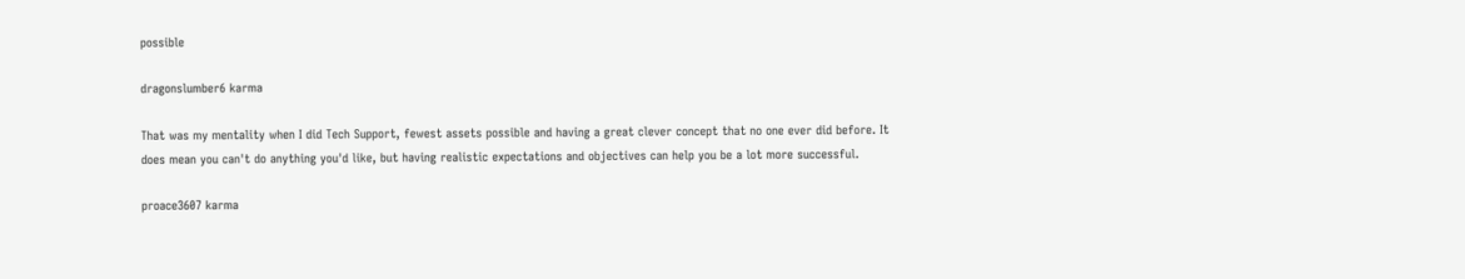possible

dragonslumber6 karma

That was my mentality when I did Tech Support, fewest assets possible and having a great clever concept that no one ever did before. It does mean you can't do anything you'd like, but having realistic expectations and objectives can help you be a lot more successful.

proace3607 karma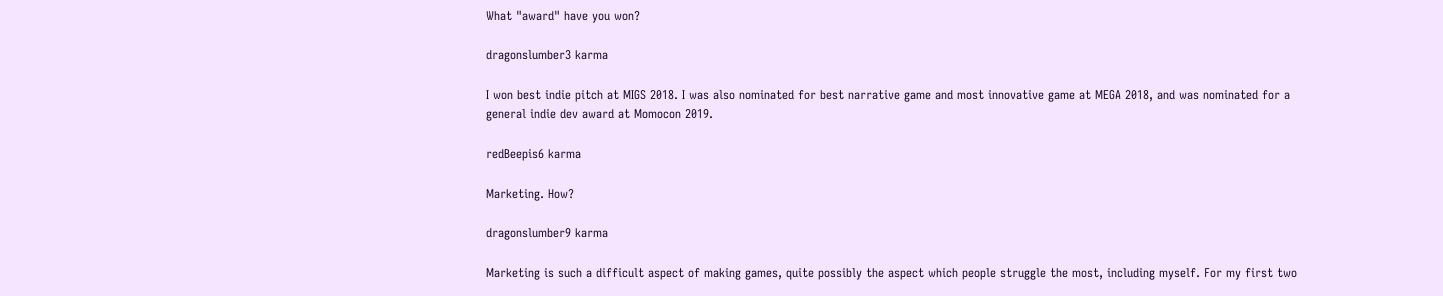What "award" have you won?

dragonslumber3 karma

I won best indie pitch at MIGS 2018. I was also nominated for best narrative game and most innovative game at MEGA 2018, and was nominated for a general indie dev award at Momocon 2019.

redBeepis6 karma

Marketing. How?

dragonslumber9 karma

Marketing is such a difficult aspect of making games, quite possibly the aspect which people struggle the most, including myself. For my first two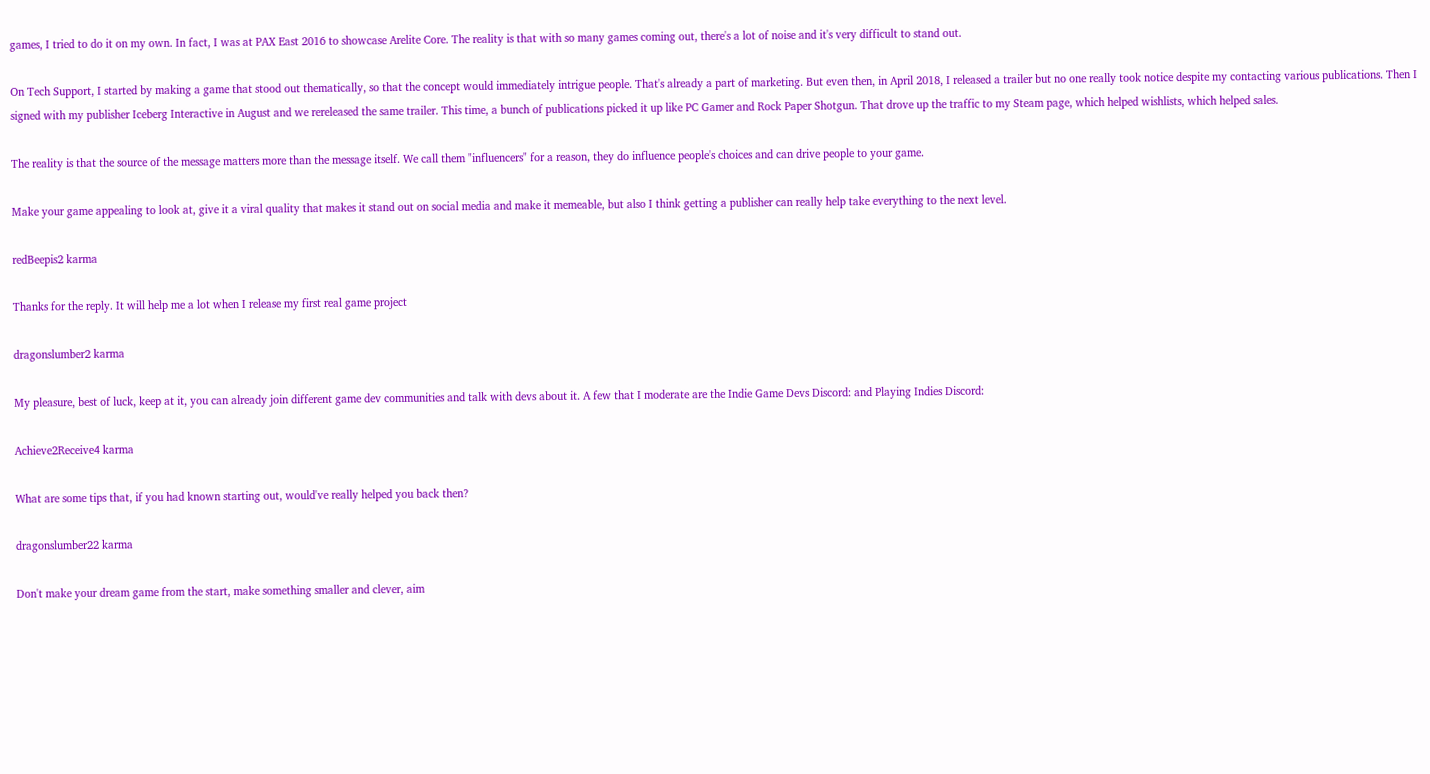games, I tried to do it on my own. In fact, I was at PAX East 2016 to showcase Arelite Core. The reality is that with so many games coming out, there's a lot of noise and it's very difficult to stand out.

On Tech Support, I started by making a game that stood out thematically, so that the concept would immediately intrigue people. That's already a part of marketing. But even then, in April 2018, I released a trailer but no one really took notice despite my contacting various publications. Then I signed with my publisher Iceberg Interactive in August and we rereleased the same trailer. This time, a bunch of publications picked it up like PC Gamer and Rock Paper Shotgun. That drove up the traffic to my Steam page, which helped wishlists, which helped sales.

The reality is that the source of the message matters more than the message itself. We call them "influencers" for a reason, they do influence people's choices and can drive people to your game.

Make your game appealing to look at, give it a viral quality that makes it stand out on social media and make it memeable, but also I think getting a publisher can really help take everything to the next level.

redBeepis2 karma

Thanks for the reply. It will help me a lot when I release my first real game project

dragonslumber2 karma

My pleasure, best of luck, keep at it, you can already join different game dev communities and talk with devs about it. A few that I moderate are the Indie Game Devs Discord: and Playing Indies Discord:

Achieve2Receive4 karma

What are some tips that, if you had known starting out, would've really helped you back then?

dragonslumber22 karma

Don't make your dream game from the start, make something smaller and clever, aim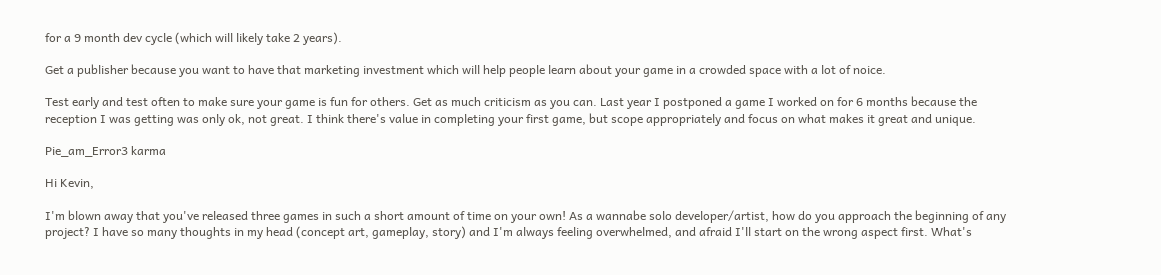for a 9 month dev cycle (which will likely take 2 years).

Get a publisher because you want to have that marketing investment which will help people learn about your game in a crowded space with a lot of noice.

Test early and test often to make sure your game is fun for others. Get as much criticism as you can. Last year I postponed a game I worked on for 6 months because the reception I was getting was only ok, not great. I think there's value in completing your first game, but scope appropriately and focus on what makes it great and unique.

Pie_am_Error3 karma

Hi Kevin,

I'm blown away that you've released three games in such a short amount of time on your own! As a wannabe solo developer/artist, how do you approach the beginning of any project? I have so many thoughts in my head (concept art, gameplay, story) and I'm always feeling overwhelmed, and afraid I'll start on the wrong aspect first. What's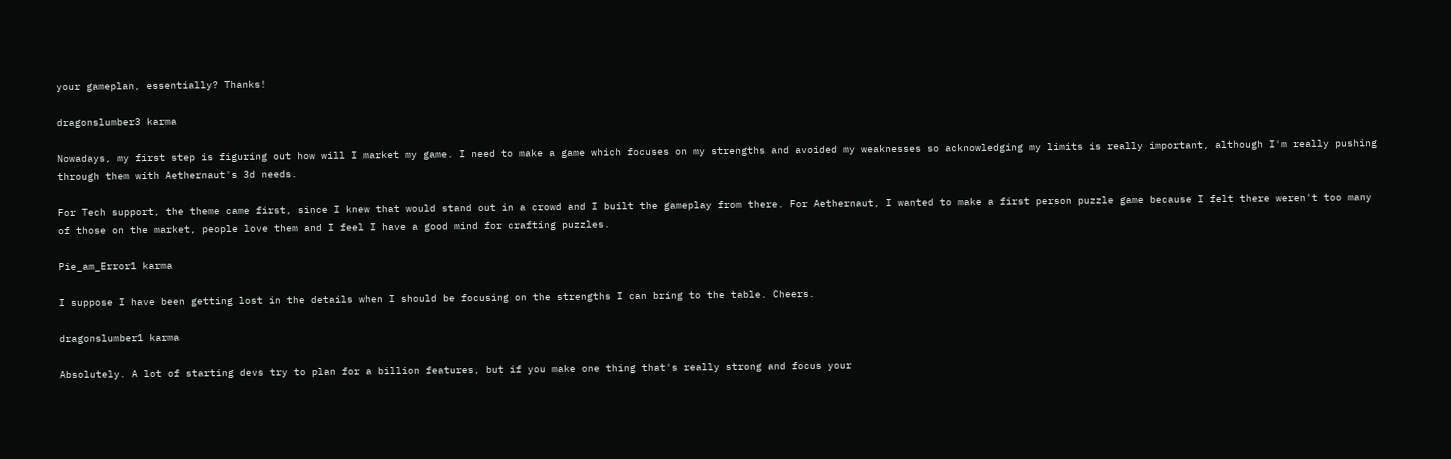your gameplan, essentially? Thanks!

dragonslumber3 karma

Nowadays, my first step is figuring out how will I market my game. I need to make a game which focuses on my strengths and avoided my weaknesses so acknowledging my limits is really important, although I'm really pushing through them with Aethernaut's 3d needs.

For Tech support, the theme came first, since I knew that would stand out in a crowd and I built the gameplay from there. For Aethernaut, I wanted to make a first person puzzle game because I felt there weren't too many of those on the market, people love them and I feel I have a good mind for crafting puzzles.

Pie_am_Error1 karma

I suppose I have been getting lost in the details when I should be focusing on the strengths I can bring to the table. Cheers.

dragonslumber1 karma

Absolutely. A lot of starting devs try to plan for a billion features, but if you make one thing that's really strong and focus your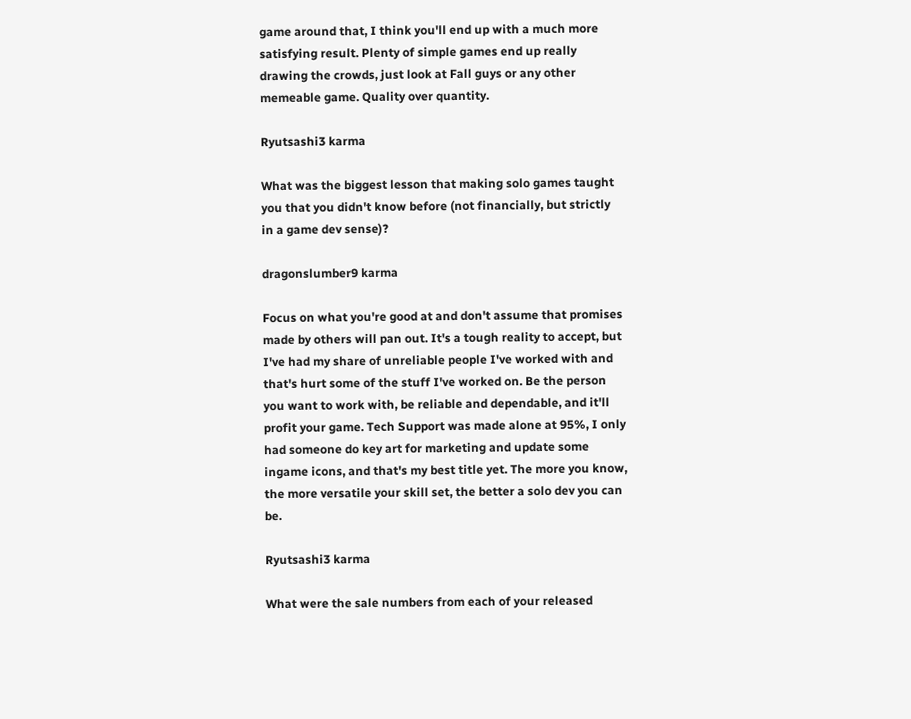game around that, I think you'll end up with a much more satisfying result. Plenty of simple games end up really drawing the crowds, just look at Fall guys or any other memeable game. Quality over quantity.

Ryutsashi3 karma

What was the biggest lesson that making solo games taught you that you didn't know before (not financially, but strictly in a game dev sense)?

dragonslumber9 karma

Focus on what you're good at and don't assume that promises made by others will pan out. It's a tough reality to accept, but I've had my share of unreliable people I've worked with and that's hurt some of the stuff I've worked on. Be the person you want to work with, be reliable and dependable, and it'll profit your game. Tech Support was made alone at 95%, I only had someone do key art for marketing and update some ingame icons, and that's my best title yet. The more you know, the more versatile your skill set, the better a solo dev you can be.

Ryutsashi3 karma

What were the sale numbers from each of your released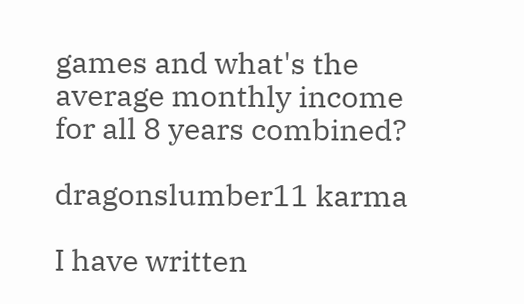games and what's the average monthly income for all 8 years combined?

dragonslumber11 karma

I have written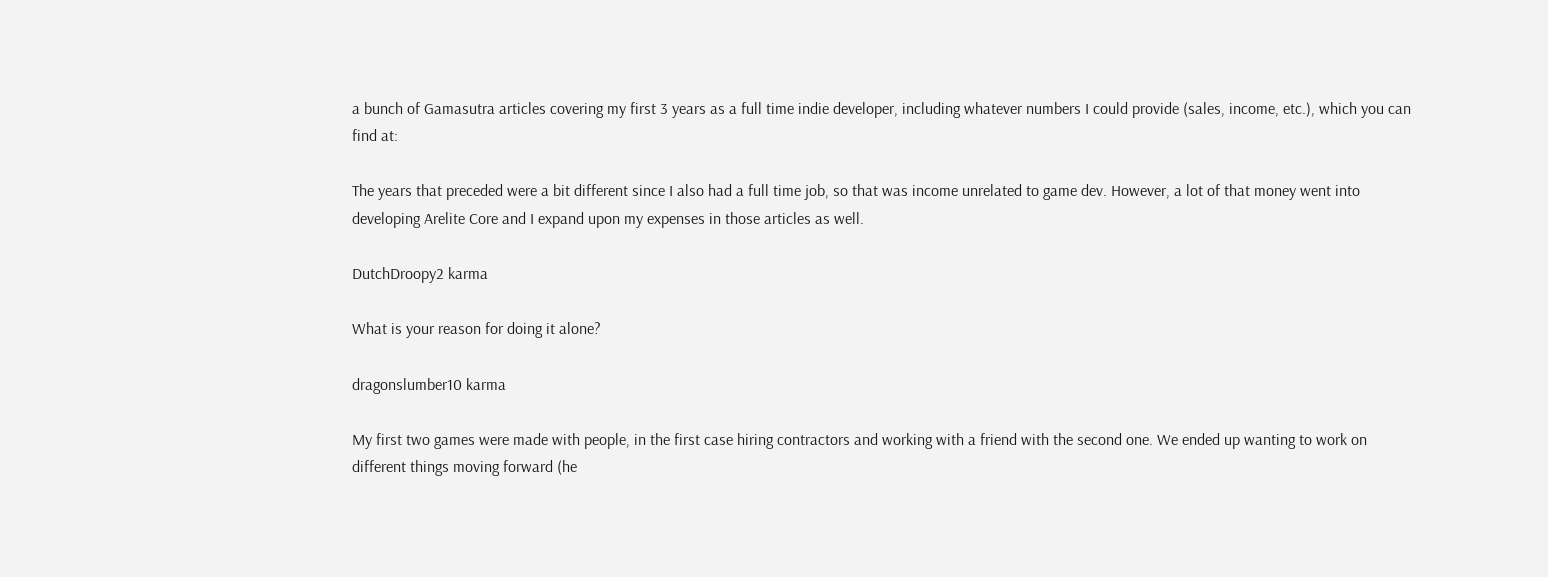a bunch of Gamasutra articles covering my first 3 years as a full time indie developer, including whatever numbers I could provide (sales, income, etc.), which you can find at:

The years that preceded were a bit different since I also had a full time job, so that was income unrelated to game dev. However, a lot of that money went into developing Arelite Core and I expand upon my expenses in those articles as well.

DutchDroopy2 karma

What is your reason for doing it alone?

dragonslumber10 karma

My first two games were made with people, in the first case hiring contractors and working with a friend with the second one. We ended up wanting to work on different things moving forward (he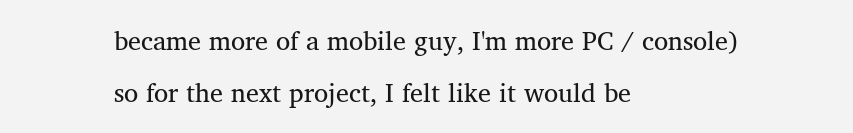became more of a mobile guy, I'm more PC / console) so for the next project, I felt like it would be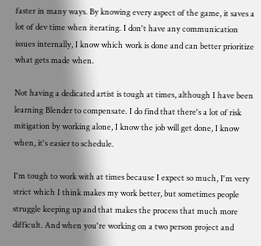faster in many ways. By knowing every aspect of the game, it saves a lot of dev time when iterating. I don't have any communication issues internally, I know which work is done and can better prioritize what gets made when.

Not having a dedicated artist is tough at times, although I have been learning Blender to compensate. I do find that there's a lot of risk mitigation by working alone, I know the job will get done, I know when, it's easier to schedule.

I'm tough to work with at times because I expect so much, I'm very strict which I think makes my work better, but sometimes people struggle keeping up and that makes the process that much more difficult. And when you're working on a two person project and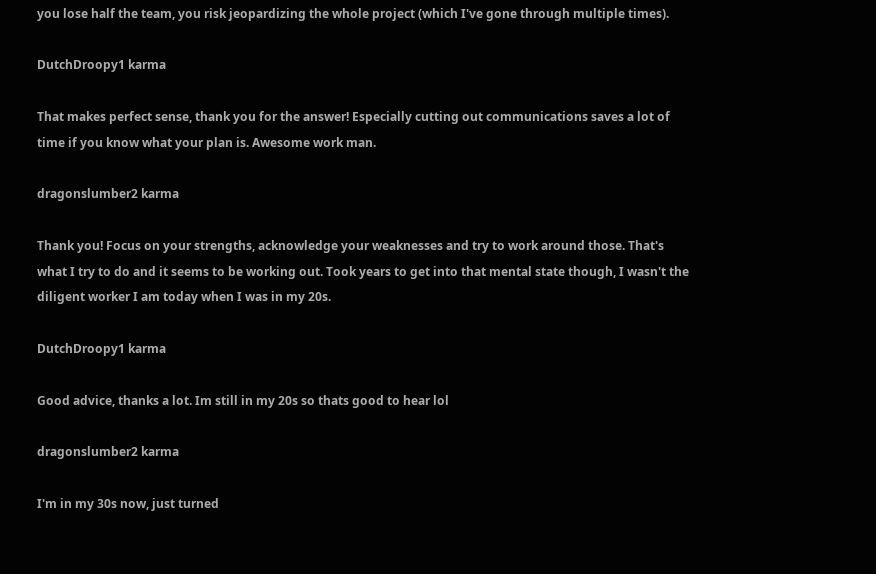you lose half the team, you risk jeopardizing the whole project (which I've gone through multiple times).

DutchDroopy1 karma

That makes perfect sense, thank you for the answer! Especially cutting out communications saves a lot of time if you know what your plan is. Awesome work man.

dragonslumber2 karma

Thank you! Focus on your strengths, acknowledge your weaknesses and try to work around those. That's what I try to do and it seems to be working out. Took years to get into that mental state though, I wasn't the diligent worker I am today when I was in my 20s.

DutchDroopy1 karma

Good advice, thanks a lot. Im still in my 20s so thats good to hear lol

dragonslumber2 karma

I'm in my 30s now, just turned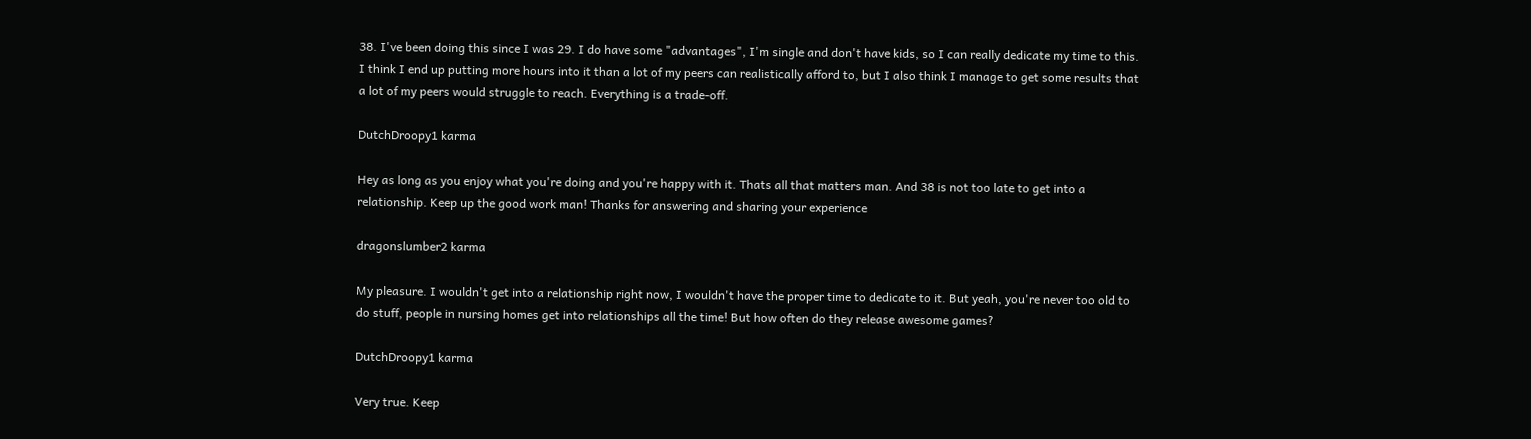38. I've been doing this since I was 29. I do have some "advantages", I'm single and don't have kids, so I can really dedicate my time to this. I think I end up putting more hours into it than a lot of my peers can realistically afford to, but I also think I manage to get some results that a lot of my peers would struggle to reach. Everything is a trade-off.

DutchDroopy1 karma

Hey as long as you enjoy what you're doing and you're happy with it. Thats all that matters man. And 38 is not too late to get into a relationship. Keep up the good work man! Thanks for answering and sharing your experience

dragonslumber2 karma

My pleasure. I wouldn't get into a relationship right now, I wouldn't have the proper time to dedicate to it. But yeah, you're never too old to do stuff, people in nursing homes get into relationships all the time! But how often do they release awesome games?

DutchDroopy1 karma

Very true. Keep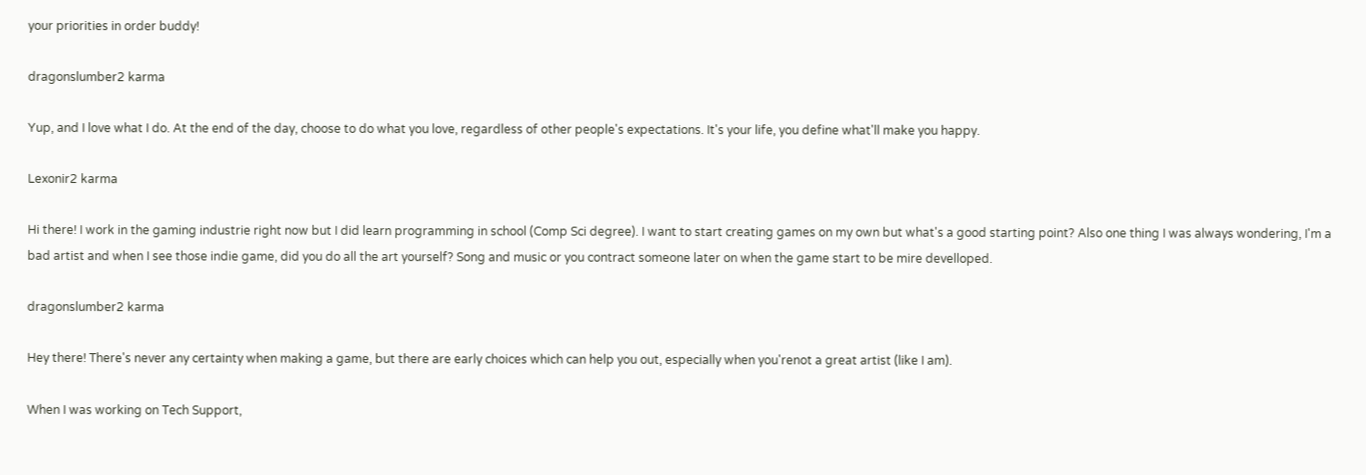your priorities in order buddy!

dragonslumber2 karma

Yup, and I love what I do. At the end of the day, choose to do what you love, regardless of other people's expectations. It's your life, you define what'll make you happy.

Lexonir2 karma

Hi there! I work in the gaming industrie right now but I did learn programming in school (Comp Sci degree). I want to start creating games on my own but what's a good starting point? Also one thing I was always wondering, I'm a bad artist and when I see those indie game, did you do all the art yourself? Song and music or you contract someone later on when the game start to be mire develloped.

dragonslumber2 karma

Hey there! There's never any certainty when making a game, but there are early choices which can help you out, especially when you'renot a great artist (like I am).

When I was working on Tech Support,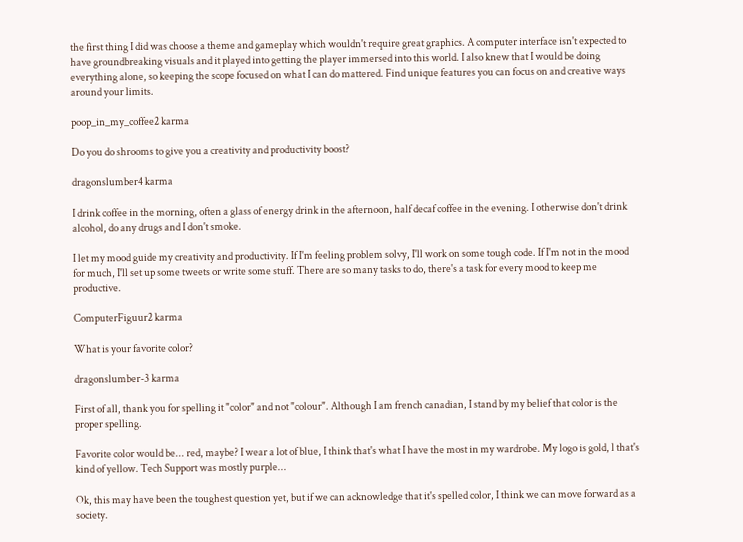the first thing I did was choose a theme and gameplay which wouldn't require great graphics. A computer interface isn't expected to have groundbreaking visuals and it played into getting the player immersed into this world. I also knew that I would be doing everything alone, so keeping the scope focused on what I can do mattered. Find unique features you can focus on and creative ways around your limits.

poop_in_my_coffee2 karma

Do you do shrooms to give you a creativity and productivity boost?

dragonslumber4 karma

I drink coffee in the morning, often a glass of energy drink in the afternoon, half decaf coffee in the evening. I otherwise don't drink alcohol, do any drugs and I don't smoke.

I let my mood guide my creativity and productivity. If I'm feeling problem solvy, I'll work on some tough code. If I'm not in the mood for much, I'll set up some tweets or write some stuff. There are so many tasks to do, there's a task for every mood to keep me productive.

ComputerFiguur2 karma

What is your favorite color?

dragonslumber-3 karma

First of all, thank you for spelling it "color" and not "colour". Although I am french canadian, I stand by my belief that color is the proper spelling.

Favorite color would be... red, maybe? I wear a lot of blue, I think that's what I have the most in my wardrobe. My logo is gold, l that's kind of yellow. Tech Support was mostly purple...

Ok, this may have been the toughest question yet, but if we can acknowledge that it's spelled color, I think we can move forward as a society.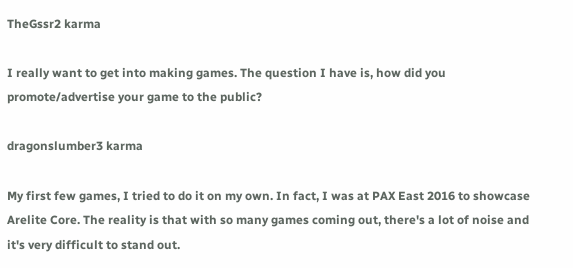TheGssr2 karma

I really want to get into making games. The question I have is, how did you promote/advertise your game to the public?

dragonslumber3 karma

My first few games, I tried to do it on my own. In fact, I was at PAX East 2016 to showcase Arelite Core. The reality is that with so many games coming out, there's a lot of noise and it's very difficult to stand out.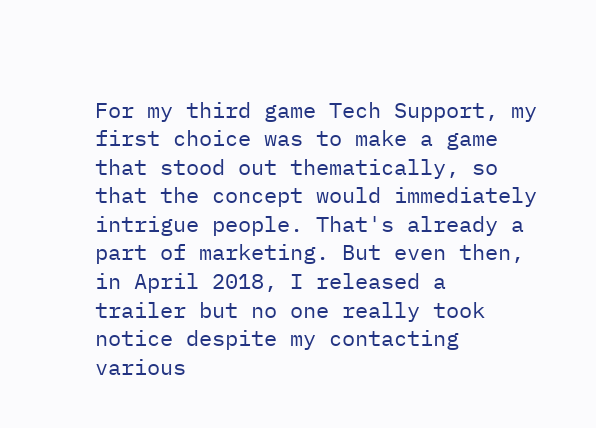For my third game Tech Support, my first choice was to make a game that stood out thematically, so that the concept would immediately intrigue people. That's already a part of marketing. But even then, in April 2018, I released a trailer but no one really took notice despite my contacting various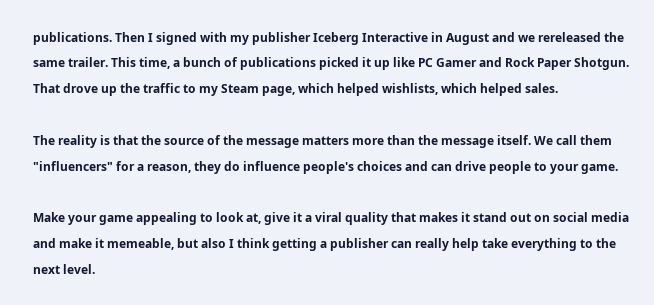publications. Then I signed with my publisher Iceberg Interactive in August and we rereleased the same trailer. This time, a bunch of publications picked it up like PC Gamer and Rock Paper Shotgun. That drove up the traffic to my Steam page, which helped wishlists, which helped sales.

The reality is that the source of the message matters more than the message itself. We call them "influencers" for a reason, they do influence people's choices and can drive people to your game.

Make your game appealing to look at, give it a viral quality that makes it stand out on social media and make it memeable, but also I think getting a publisher can really help take everything to the next level.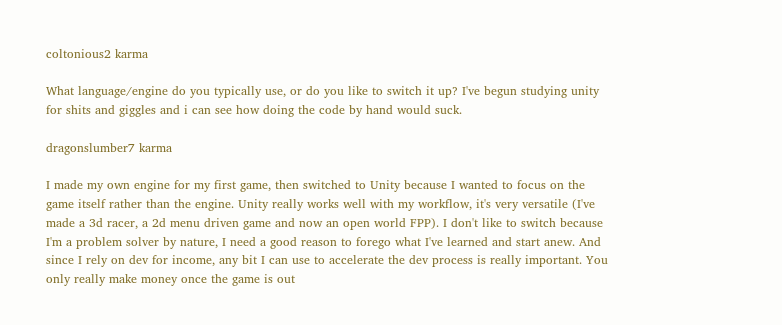coltonious2 karma

What language/engine do you typically use, or do you like to switch it up? I've begun studying unity for shits and giggles and i can see how doing the code by hand would suck.

dragonslumber7 karma

I made my own engine for my first game, then switched to Unity because I wanted to focus on the game itself rather than the engine. Unity really works well with my workflow, it's very versatile (I've made a 3d racer, a 2d menu driven game and now an open world FPP). I don't like to switch because I'm a problem solver by nature, I need a good reason to forego what I've learned and start anew. And since I rely on dev for income, any bit I can use to accelerate the dev process is really important. You only really make money once the game is out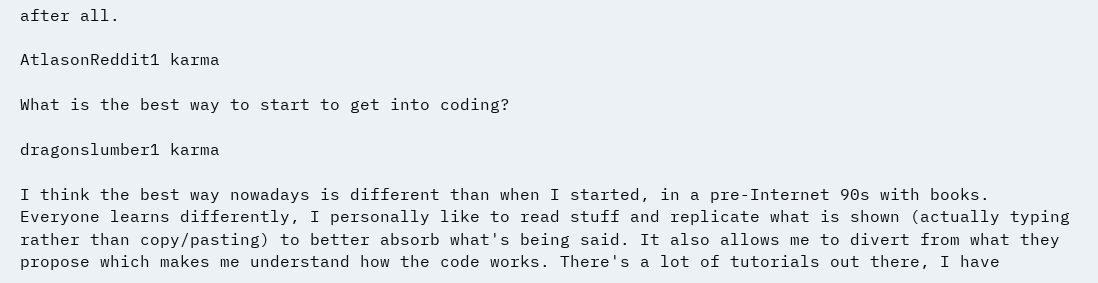after all.

AtlasonReddit1 karma

What is the best way to start to get into coding?

dragonslumber1 karma

I think the best way nowadays is different than when I started, in a pre-Internet 90s with books. Everyone learns differently, I personally like to read stuff and replicate what is shown (actually typing rather than copy/pasting) to better absorb what's being said. It also allows me to divert from what they propose which makes me understand how the code works. There's a lot of tutorials out there, I have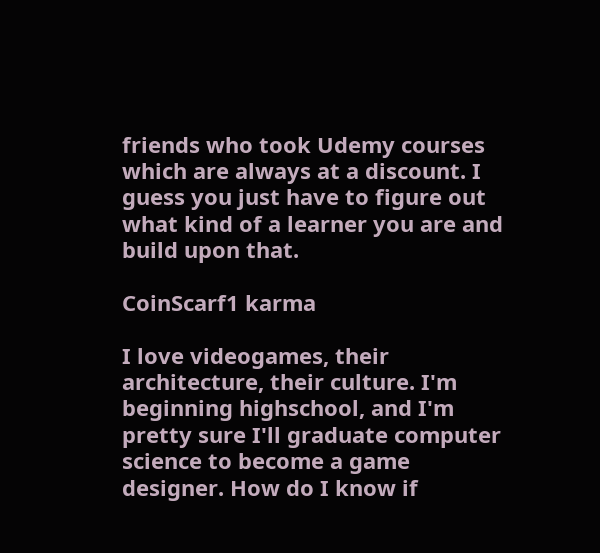friends who took Udemy courses which are always at a discount. I guess you just have to figure out what kind of a learner you are and build upon that.

CoinScarf1 karma

I love videogames, their architecture, their culture. I'm beginning highschool, and I'm pretty sure I'll graduate computer science to become a game designer. How do I know if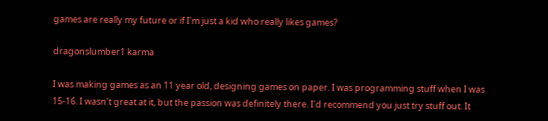games are really my future or if I'm just a kid who really likes games?

dragonslumber1 karma

I was making games as an 11 year old, designing games on paper. I was programming stuff when I was 15-16. I wasn't great at it, but the passion was definitely there. I'd recommend you just try stuff out. It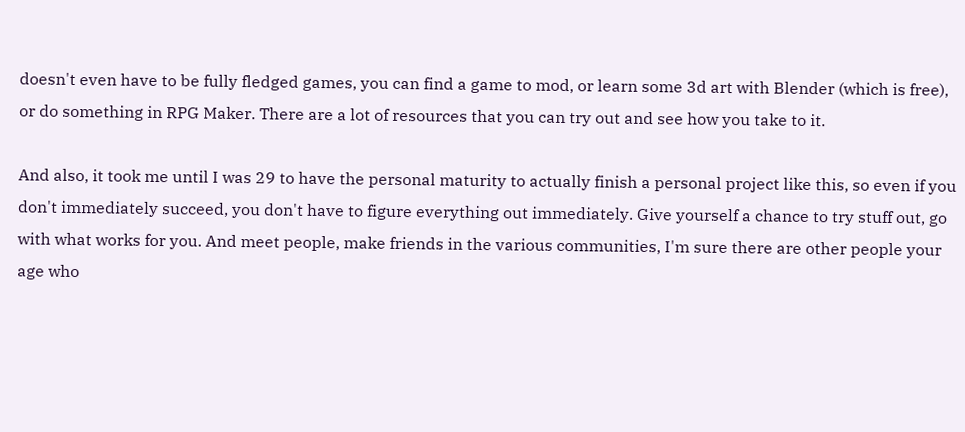doesn't even have to be fully fledged games, you can find a game to mod, or learn some 3d art with Blender (which is free), or do something in RPG Maker. There are a lot of resources that you can try out and see how you take to it.

And also, it took me until I was 29 to have the personal maturity to actually finish a personal project like this, so even if you don't immediately succeed, you don't have to figure everything out immediately. Give yourself a chance to try stuff out, go with what works for you. And meet people, make friends in the various communities, I'm sure there are other people your age who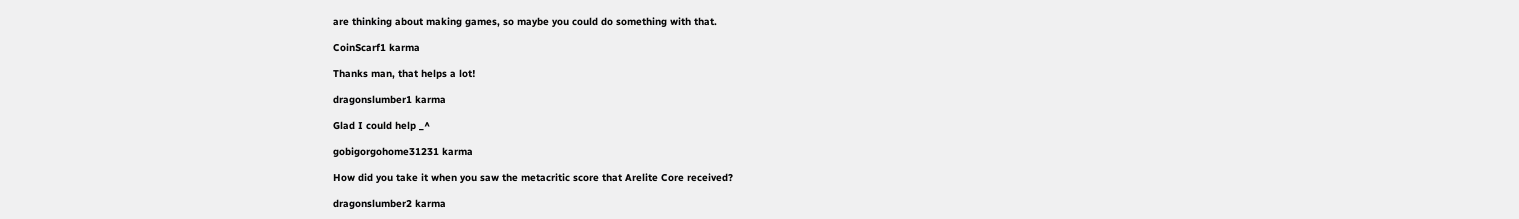are thinking about making games, so maybe you could do something with that.

CoinScarf1 karma

Thanks man, that helps a lot!

dragonslumber1 karma

Glad I could help _^

gobigorgohome31231 karma

How did you take it when you saw the metacritic score that Arelite Core received?

dragonslumber2 karma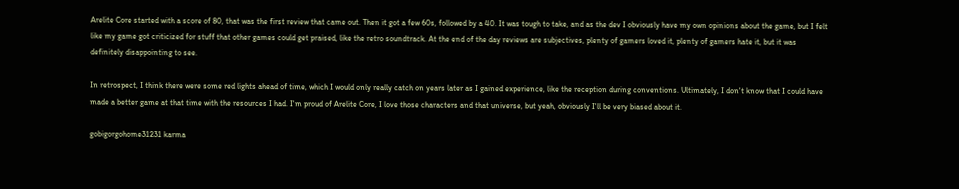Arelite Core started with a score of 80, that was the first review that came out. Then it got a few 60s, followed by a 40. It was tough to take, and as the dev I obviously have my own opinions about the game, but I felt like my game got criticized for stuff that other games could get praised, like the retro soundtrack. At the end of the day reviews are subjectives, plenty of gamers loved it, plenty of gamers hate it, but it was definitely disappointing to see.

In retrospect, I think there were some red lights ahead of time, which I would only really catch on years later as I gained experience, like the reception during conventions. Ultimately, I don't know that I could have made a better game at that time with the resources I had. I'm proud of Arelite Core, I love those characters and that universe, but yeah, obviously I'll be very biased about it.

gobigorgohome31231 karma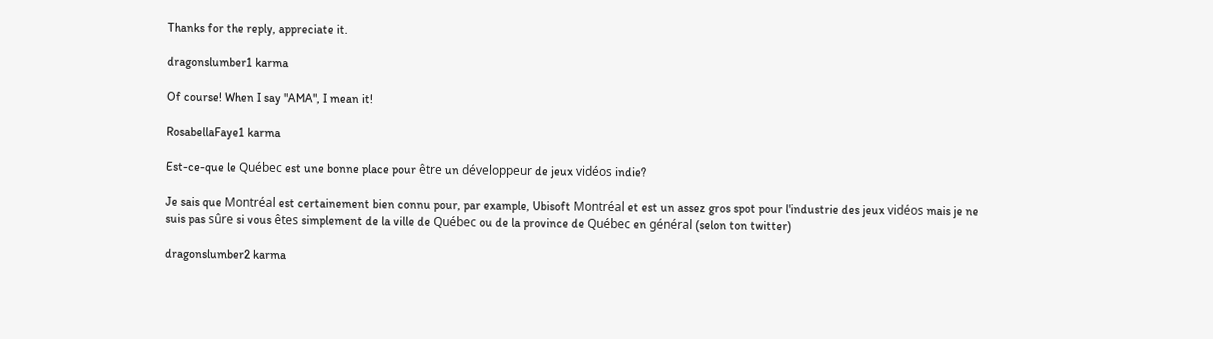Thanks for the reply, appreciate it.

dragonslumber1 karma

Of course! When I say "AMA", I mean it!

RosabellaFaye1 karma

Est-ce-que le Québec est une bonne place pour être un développeur de jeux vidéos indie?

Je sais que Montréal est certainement bien connu pour, par example, Ubisoft Montréal et est un assez gros spot pour l'industrie des jeux vidéos mais je ne suis pas sûre si vous êtes simplement de la ville de Québec ou de la province de Québec en général (selon ton twitter)

dragonslumber2 karma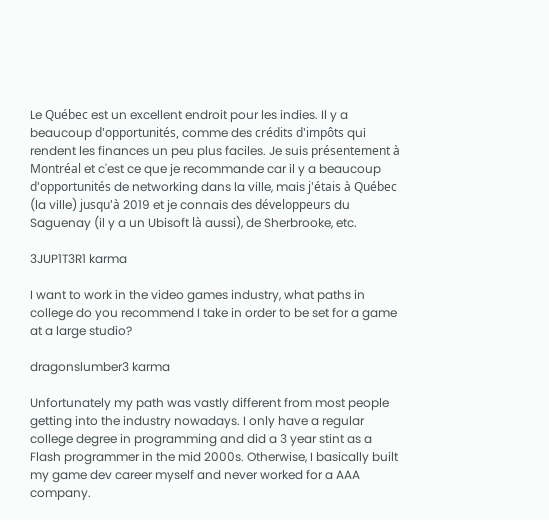Le Québec est un excellent endroit pour les indies. Il y a beaucoup d'opportunités, comme des crédits d'impôts qui rendent les finances un peu plus faciles. Je suis présentement à Montréal et c'est ce que je recommande car il y a beaucoup d'opportunités de networking dans la ville, mais j'étais à Québec (la ville) jusqu'à 2019 et je connais des développeurs du Saguenay (il y a un Ubisoft là aussi), de Sherbrooke, etc.

3JUP1T3R1 karma

I want to work in the video games industry, what paths in college do you recommend I take in order to be set for a game at a large studio?

dragonslumber3 karma

Unfortunately my path was vastly different from most people getting into the industry nowadays. I only have a regular college degree in programming and did a 3 year stint as a Flash programmer in the mid 2000s. Otherwise, I basically built my game dev career myself and never worked for a AAA company.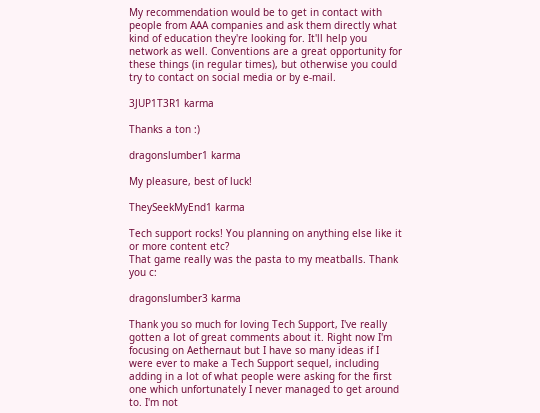My recommendation would be to get in contact with people from AAA companies and ask them directly what kind of education they're looking for. It'll help you network as well. Conventions are a great opportunity for these things (in regular times), but otherwise you could try to contact on social media or by e-mail.

3JUP1T3R1 karma

Thanks a ton :)

dragonslumber1 karma

My pleasure, best of luck!

TheySeekMyEnd1 karma

Tech support rocks! You planning on anything else like it or more content etc?
That game really was the pasta to my meatballs. Thank you c:

dragonslumber3 karma

Thank you so much for loving Tech Support, I've really gotten a lot of great comments about it. Right now I'm focusing on Aethernaut but I have so many ideas if I were ever to make a Tech Support sequel, including adding in a lot of what people were asking for the first one which unfortunately I never managed to get around to. I'm not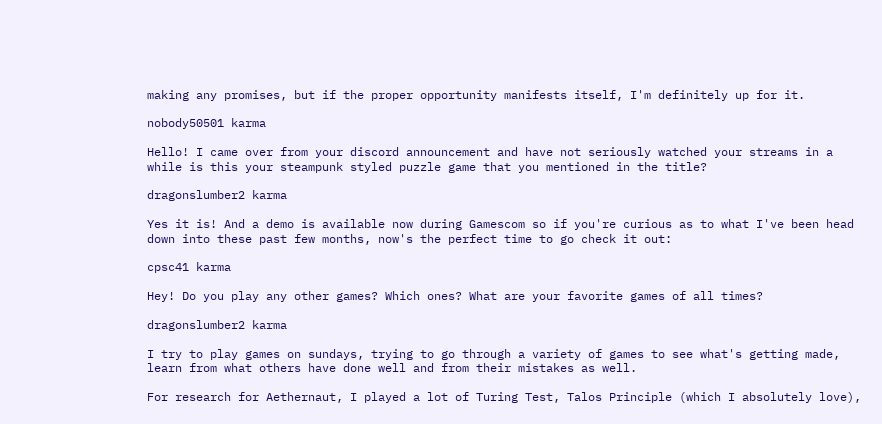making any promises, but if the proper opportunity manifests itself, I'm definitely up for it.

nobody50501 karma

Hello! I came over from your discord announcement and have not seriously watched your streams in a while is this your steampunk styled puzzle game that you mentioned in the title?

dragonslumber2 karma

Yes it is! And a demo is available now during Gamescom so if you're curious as to what I've been head down into these past few months, now's the perfect time to go check it out:

cpsc41 karma

Hey! Do you play any other games? Which ones? What are your favorite games of all times?

dragonslumber2 karma

I try to play games on sundays, trying to go through a variety of games to see what's getting made, learn from what others have done well and from their mistakes as well.

For research for Aethernaut, I played a lot of Turing Test, Talos Principle (which I absolutely love),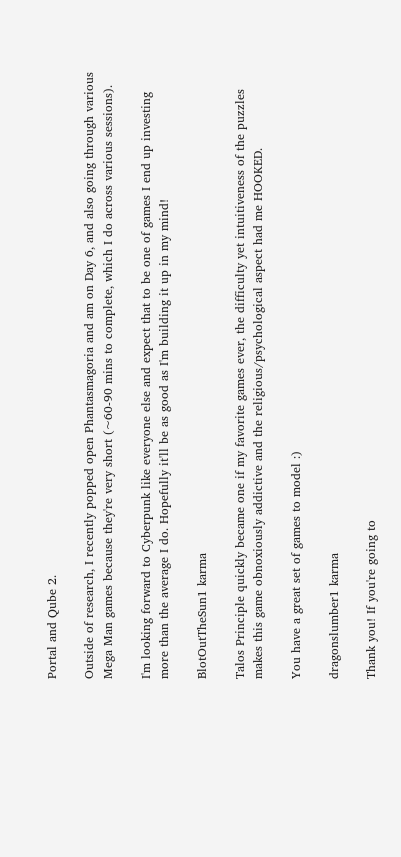Portal and Qube 2.

Outside of research, I recently popped open Phantasmagoria and am on Day 6, and also going through various Mega Man games because they're very short (~60-90 mins to complete, which I do across various sessions).

I'm looking forward to Cyberpunk like everyone else and expect that to be one of games I end up investing more than the average I do. Hopefully it'll be as good as I'm building it up in my mind!

BlotOutTheSun1 karma

Talos Principle quickly became one if my favorite games ever, the difficulty yet intuitiveness of the puzzles makes this game obnoxiously addictive and the religious/psychological aspect had me HOOKED.

You have a great set of games to model :)

dragonslumber1 karma

Thank you! If you're going to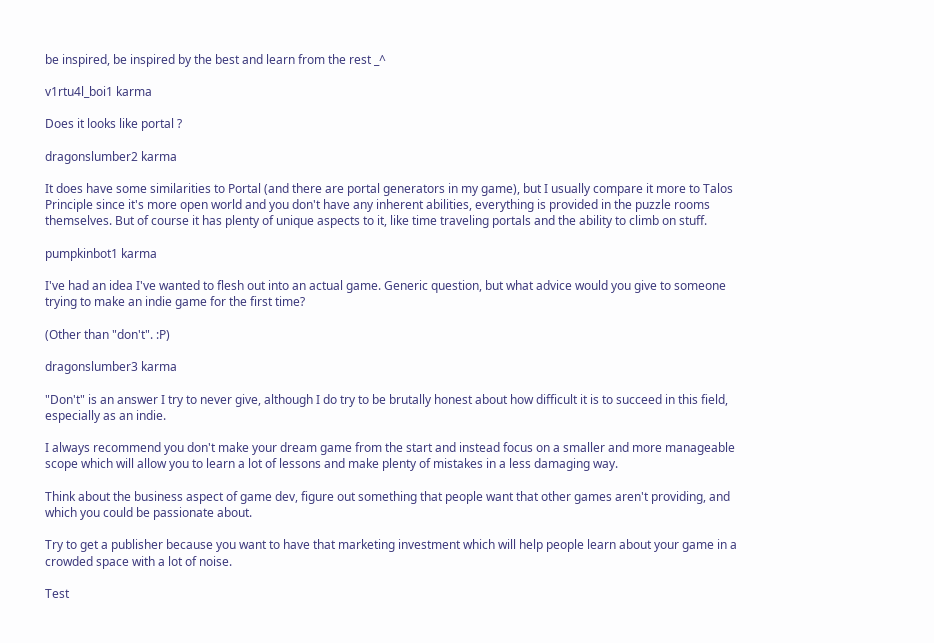be inspired, be inspired by the best and learn from the rest _^

v1rtu4l_boi1 karma

Does it looks like portal ?

dragonslumber2 karma

It does have some similarities to Portal (and there are portal generators in my game), but I usually compare it more to Talos Principle since it's more open world and you don't have any inherent abilities, everything is provided in the puzzle rooms themselves. But of course it has plenty of unique aspects to it, like time traveling portals and the ability to climb on stuff.

pumpkinbot1 karma

I've had an idea I've wanted to flesh out into an actual game. Generic question, but what advice would you give to someone trying to make an indie game for the first time?

(Other than "don't". :P)

dragonslumber3 karma

"Don't" is an answer I try to never give, although I do try to be brutally honest about how difficult it is to succeed in this field, especially as an indie.

I always recommend you don't make your dream game from the start and instead focus on a smaller and more manageable scope which will allow you to learn a lot of lessons and make plenty of mistakes in a less damaging way.

Think about the business aspect of game dev, figure out something that people want that other games aren't providing, and which you could be passionate about.

Try to get a publisher because you want to have that marketing investment which will help people learn about your game in a crowded space with a lot of noise.

Test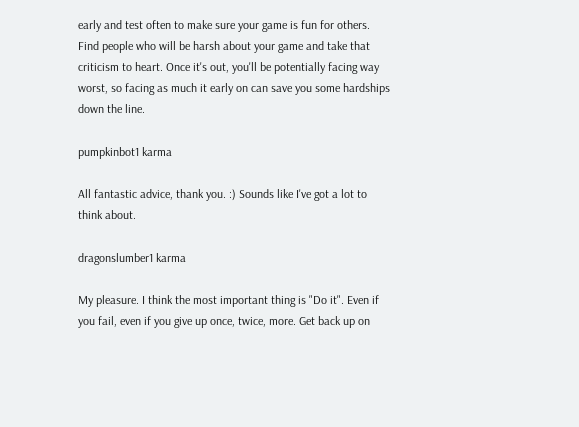early and test often to make sure your game is fun for others. Find people who will be harsh about your game and take that criticism to heart. Once it's out, you'll be potentially facing way worst, so facing as much it early on can save you some hardships down the line.

pumpkinbot1 karma

All fantastic advice, thank you. :) Sounds like I've got a lot to think about.

dragonslumber1 karma

My pleasure. I think the most important thing is "Do it". Even if you fail, even if you give up once, twice, more. Get back up on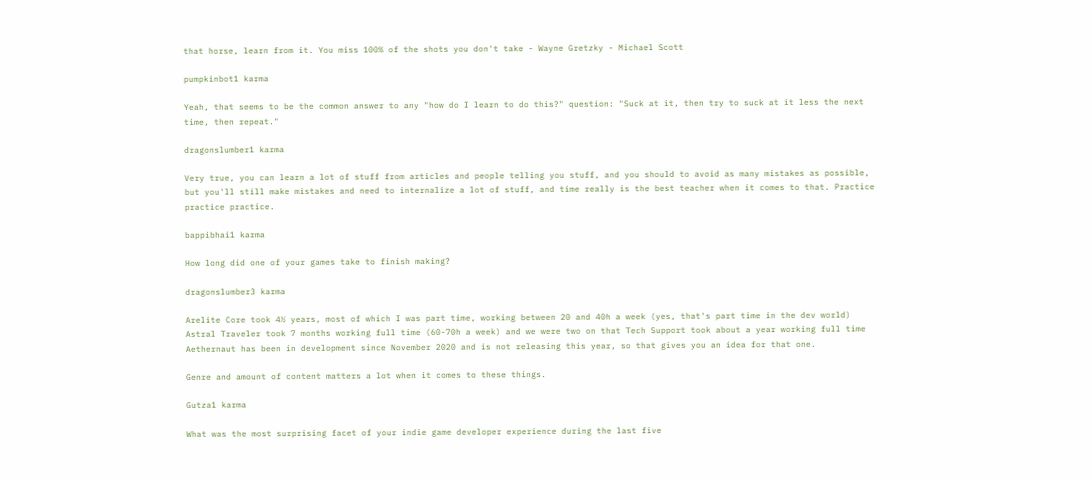that horse, learn from it. You miss 100% of the shots you don't take - Wayne Gretzky - Michael Scott

pumpkinbot1 karma

Yeah, that seems to be the common answer to any "how do I learn to do this?" question: "Suck at it, then try to suck at it less the next time, then repeat."

dragonslumber1 karma

Very true, you can learn a lot of stuff from articles and people telling you stuff, and you should to avoid as many mistakes as possible, but you'll still make mistakes and need to internalize a lot of stuff, and time really is the best teacher when it comes to that. Practice practice practice.

bappibhai1 karma

How long did one of your games take to finish making?

dragonslumber3 karma

Arelite Core took 4½ years, most of which I was part time, working between 20 and 40h a week (yes, that's part time in the dev world) Astral Traveler took 7 months working full time (60-70h a week) and we were two on that Tech Support took about a year working full time Aethernaut has been in development since November 2020 and is not releasing this year, so that gives you an idea for that one.

Genre and amount of content matters a lot when it comes to these things.

Gutza1 karma

What was the most surprising facet of your indie game developer experience during the last five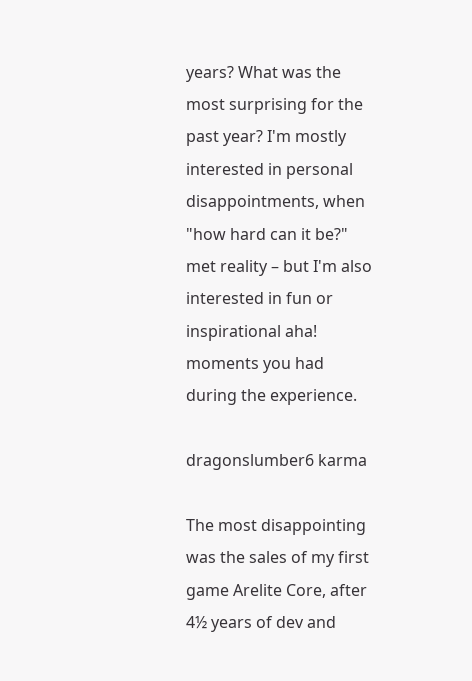years? What was the most surprising for the past year? I'm mostly interested in personal disappointments, when "how hard can it be?" met reality – but I'm also interested in fun or inspirational aha! moments you had during the experience.

dragonslumber6 karma

The most disappointing was the sales of my first game Arelite Core, after 4½ years of dev and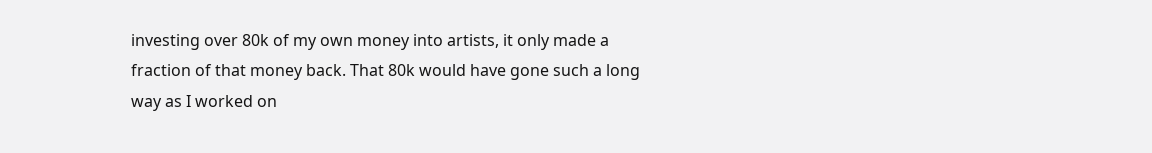investing over 80k of my own money into artists, it only made a fraction of that money back. That 80k would have gone such a long way as I worked on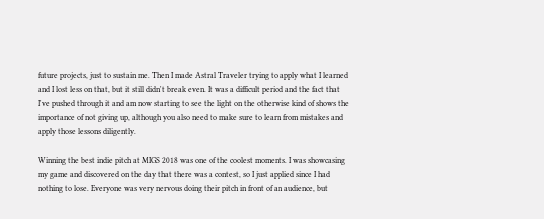future projects, just to sustain me. Then I made Astral Traveler trying to apply what I learned and I lost less on that, but it still didn't break even. It was a difficult period and the fact that I've pushed through it and am now starting to see the light on the otherwise kind of shows the importance of not giving up, although you also need to make sure to learn from mistakes and apply those lessons diligently.

Winning the best indie pitch at MIGS 2018 was one of the coolest moments. I was showcasing my game and discovered on the day that there was a contest, so I just applied since I had nothing to lose. Everyone was very nervous doing their pitch in front of an audience, but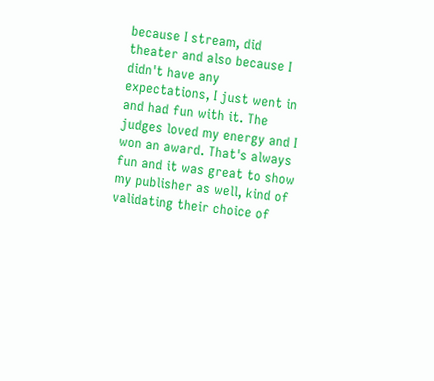because I stream, did theater and also because I didn't have any expectations, I just went in and had fun with it. The judges loved my energy and I won an award. That's always fun and it was great to show my publisher as well, kind of validating their choice of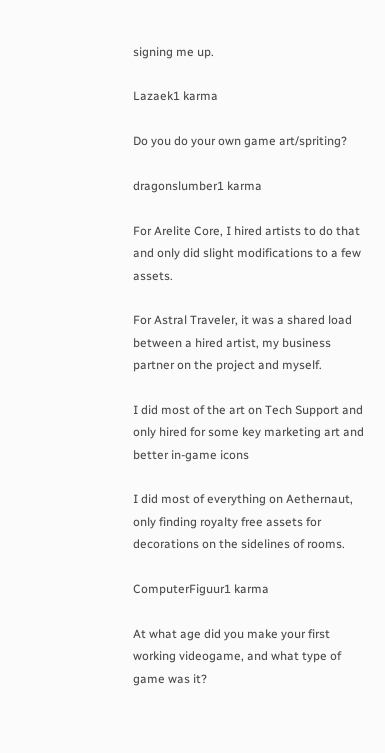signing me up.

Lazaek1 karma

Do you do your own game art/spriting?

dragonslumber1 karma

For Arelite Core, I hired artists to do that and only did slight modifications to a few assets.

For Astral Traveler, it was a shared load between a hired artist, my business partner on the project and myself.

I did most of the art on Tech Support and only hired for some key marketing art and better in-game icons

I did most of everything on Aethernaut, only finding royalty free assets for decorations on the sidelines of rooms.

ComputerFiguur1 karma

At what age did you make your first working videogame, and what type of game was it?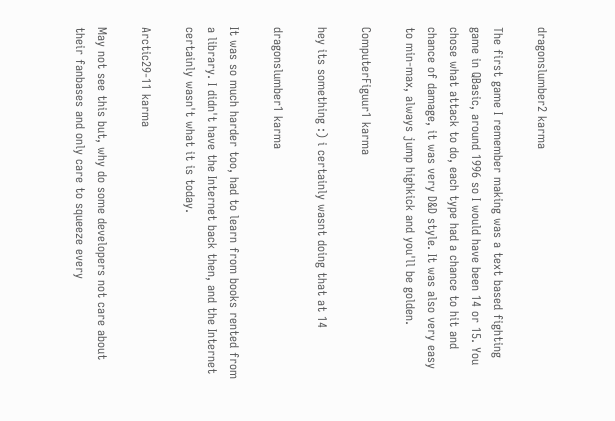dragonslumber2 karma

The first game I remember making was a text based fighting game in QBasic, around 1996 so I would have been 14 or 15. You chose what attack to do, each type had a chance to hit and chance of damage, it was very D&D style. It was also very easy to min-max, always jump highkick and you'll be golden.

ComputerFiguur1 karma

hey its something :) i certainly wasnt doing that at 14

dragonslumber1 karma

It was so much harder too, had to learn from books rented from a library. I didn't have the Internet back then, and the Internet certainly wasn't what it is today.

Arctic29-11 karma

May not see this but, why do some developers not care about their fanbases and only care to squeeze every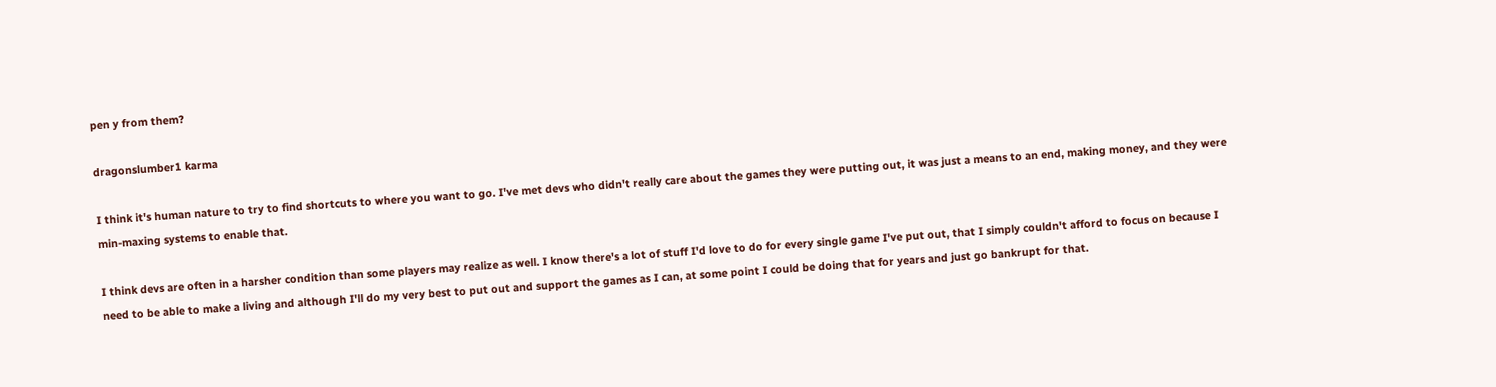pen y from them?

dragonslumber1 karma

I think it's human nature to try to find shortcuts to where you want to go. I've met devs who didn't really care about the games they were putting out, it was just a means to an end, making money, and they were min-maxing systems to enable that.

I think devs are often in a harsher condition than some players may realize as well. I know there's a lot of stuff I'd love to do for every single game I've put out, that I simply couldn't afford to focus on because I need to be able to make a living and although I'll do my very best to put out and support the games as I can, at some point I could be doing that for years and just go bankrupt for that.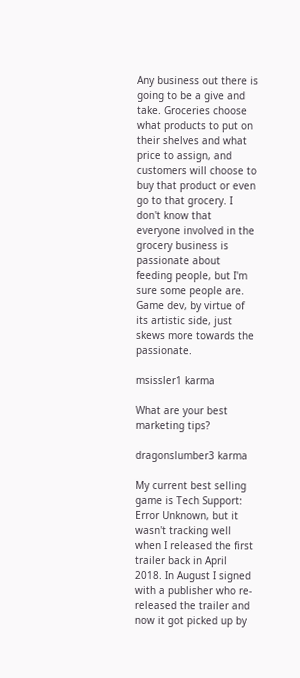Any business out there is going to be a give and take. Groceries choose what products to put on their shelves and what price to assign, and customers will choose to buy that product or even go to that grocery. I don't know that everyone involved in the grocery business is passionate about feeding people, but I'm sure some people are. Game dev, by virtue of its artistic side, just skews more towards the passionate.

msissler1 karma

What are your best marketing tips?

dragonslumber3 karma

My current best selling game is Tech Support: Error Unknown, but it wasn't tracking well when I released the first trailer back in April 2018. In August I signed with a publisher who re-released the trailer and now it got picked up by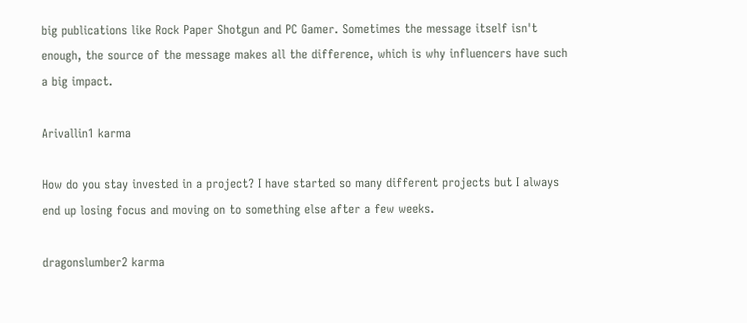big publications like Rock Paper Shotgun and PC Gamer. Sometimes the message itself isn't enough, the source of the message makes all the difference, which is why influencers have such a big impact.

Arivallin1 karma

How do you stay invested in a project? I have started so many different projects but I always end up losing focus and moving on to something else after a few weeks.

dragonslumber2 karma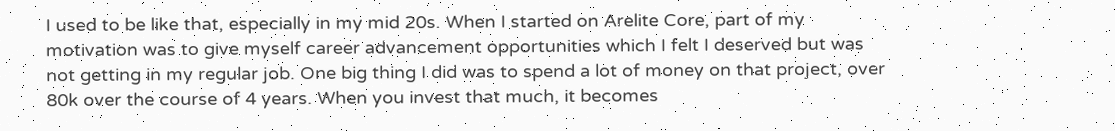I used to be like that, especially in my mid 20s. When I started on Arelite Core, part of my motivation was to give myself career advancement opportunities which I felt I deserved but was not getting in my regular job. One big thing I did was to spend a lot of money on that project, over 80k over the course of 4 years. When you invest that much, it becomes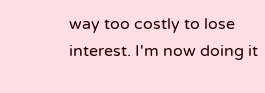way too costly to lose interest. I'm now doing it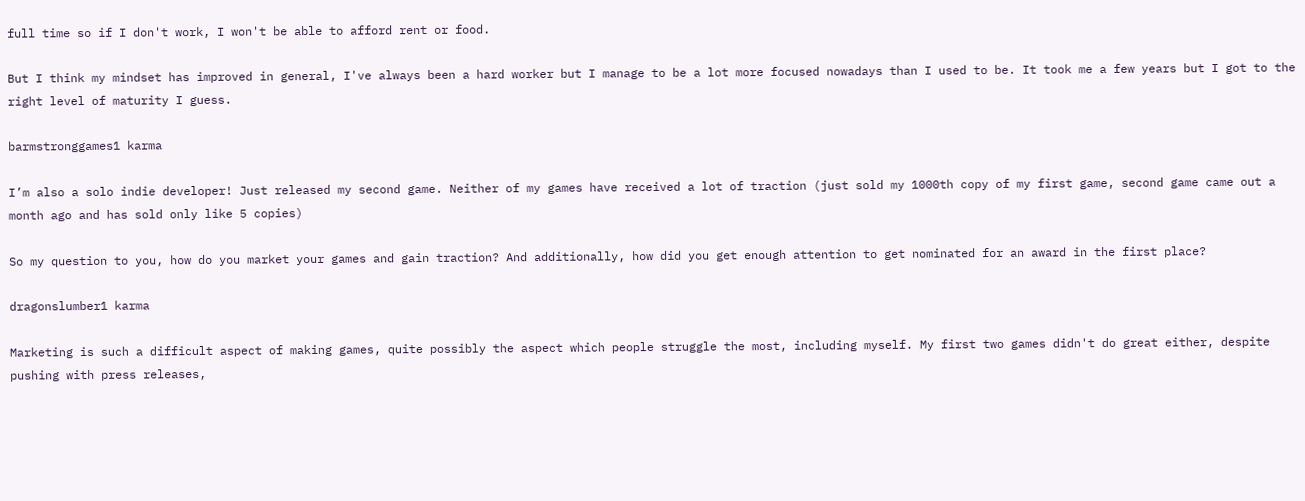full time so if I don't work, I won't be able to afford rent or food.

But I think my mindset has improved in general, I've always been a hard worker but I manage to be a lot more focused nowadays than I used to be. It took me a few years but I got to the right level of maturity I guess.

barmstronggames1 karma

I’m also a solo indie developer! Just released my second game. Neither of my games have received a lot of traction (just sold my 1000th copy of my first game, second game came out a month ago and has sold only like 5 copies)

So my question to you, how do you market your games and gain traction? And additionally, how did you get enough attention to get nominated for an award in the first place?

dragonslumber1 karma

Marketing is such a difficult aspect of making games, quite possibly the aspect which people struggle the most, including myself. My first two games didn't do great either, despite pushing with press releases,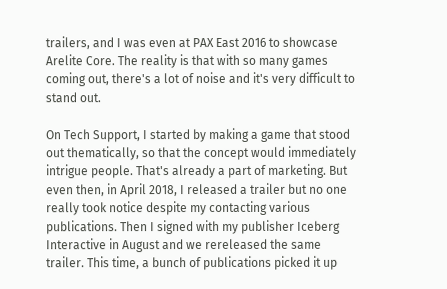trailers, and I was even at PAX East 2016 to showcase Arelite Core. The reality is that with so many games coming out, there's a lot of noise and it's very difficult to stand out.

On Tech Support, I started by making a game that stood out thematically, so that the concept would immediately intrigue people. That's already a part of marketing. But even then, in April 2018, I released a trailer but no one really took notice despite my contacting various publications. Then I signed with my publisher Iceberg Interactive in August and we rereleased the same trailer. This time, a bunch of publications picked it up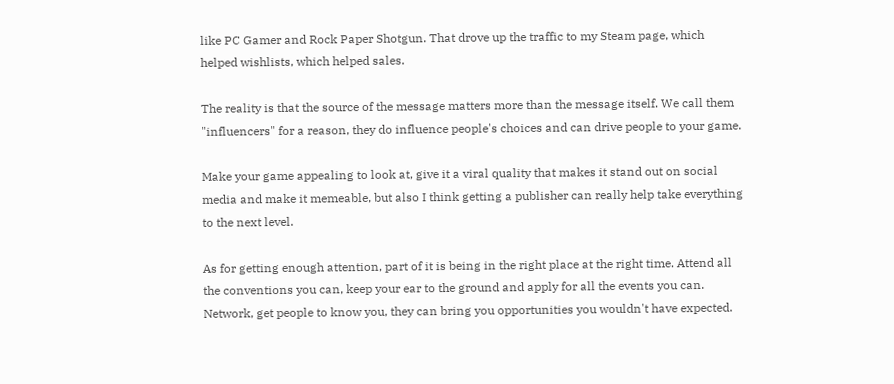like PC Gamer and Rock Paper Shotgun. That drove up the traffic to my Steam page, which helped wishlists, which helped sales.

The reality is that the source of the message matters more than the message itself. We call them "influencers" for a reason, they do influence people's choices and can drive people to your game.

Make your game appealing to look at, give it a viral quality that makes it stand out on social media and make it memeable, but also I think getting a publisher can really help take everything to the next level.

As for getting enough attention, part of it is being in the right place at the right time. Attend all the conventions you can, keep your ear to the ground and apply for all the events you can. Network, get people to know you, they can bring you opportunities you wouldn't have expected.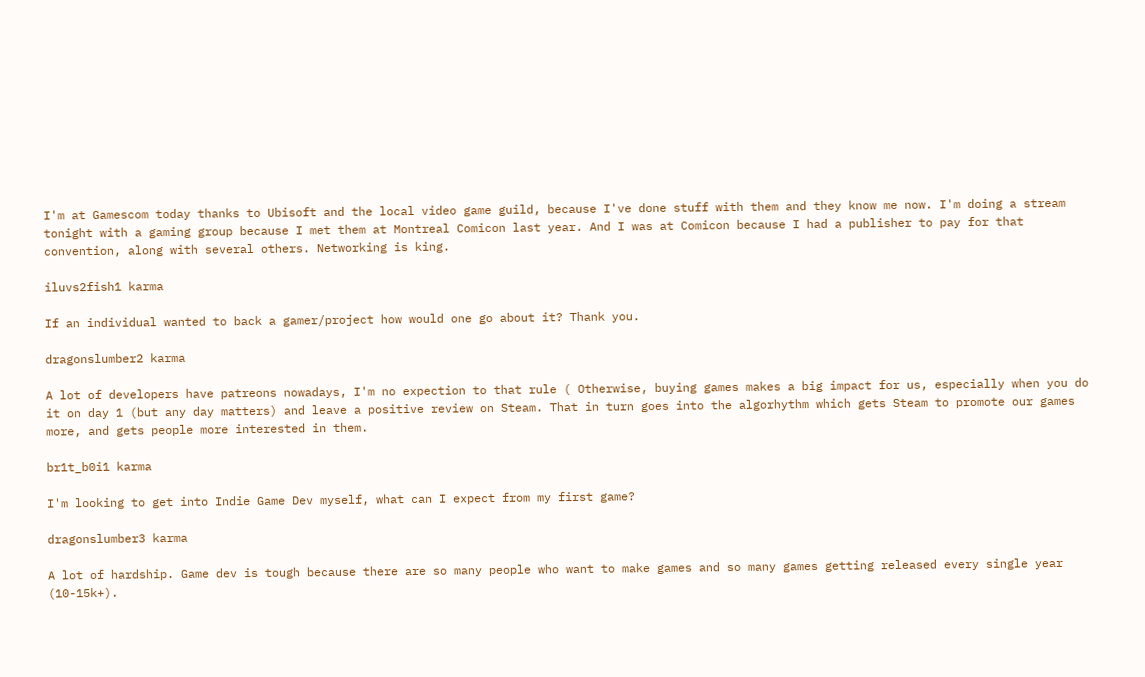I'm at Gamescom today thanks to Ubisoft and the local video game guild, because I've done stuff with them and they know me now. I'm doing a stream tonight with a gaming group because I met them at Montreal Comicon last year. And I was at Comicon because I had a publisher to pay for that convention, along with several others. Networking is king.

iluvs2fish1 karma

If an individual wanted to back a gamer/project how would one go about it? Thank you.

dragonslumber2 karma

A lot of developers have patreons nowadays, I'm no expection to that rule ( Otherwise, buying games makes a big impact for us, especially when you do it on day 1 (but any day matters) and leave a positive review on Steam. That in turn goes into the algorhythm which gets Steam to promote our games more, and gets people more interested in them.

br1t_b0i1 karma

I'm looking to get into Indie Game Dev myself, what can I expect from my first game?

dragonslumber3 karma

A lot of hardship. Game dev is tough because there are so many people who want to make games and so many games getting released every single year (10-15k+).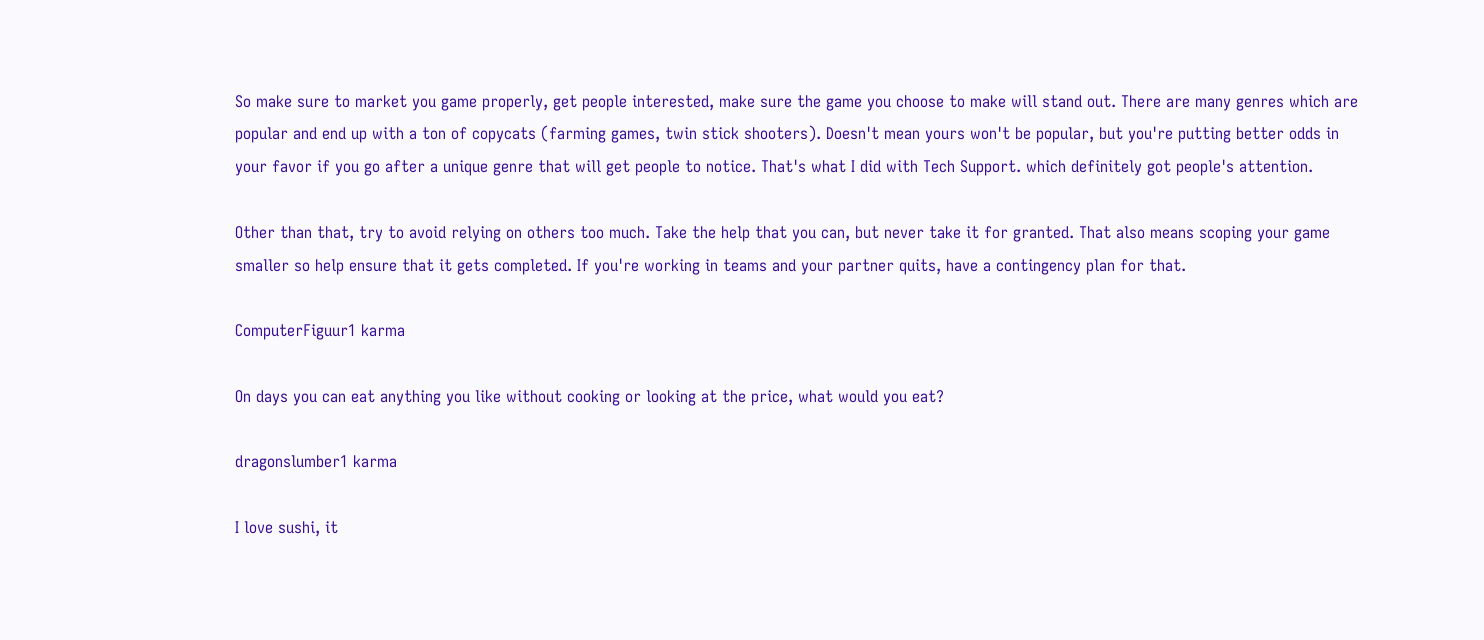So make sure to market you game properly, get people interested, make sure the game you choose to make will stand out. There are many genres which are popular and end up with a ton of copycats (farming games, twin stick shooters). Doesn't mean yours won't be popular, but you're putting better odds in your favor if you go after a unique genre that will get people to notice. That's what I did with Tech Support. which definitely got people's attention.

Other than that, try to avoid relying on others too much. Take the help that you can, but never take it for granted. That also means scoping your game smaller so help ensure that it gets completed. If you're working in teams and your partner quits, have a contingency plan for that.

ComputerFiguur1 karma

On days you can eat anything you like without cooking or looking at the price, what would you eat?

dragonslumber1 karma

I love sushi, it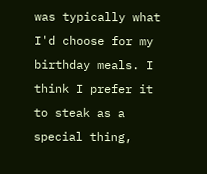was typically what I'd choose for my birthday meals. I think I prefer it to steak as a special thing,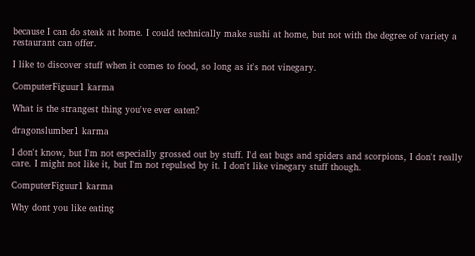because I can do steak at home. I could technically make sushi at home, but not with the degree of variety a restaurant can offer.

I like to discover stuff when it comes to food, so long as it's not vinegary.

ComputerFiguur1 karma

What is the strangest thing you've ever eaten?

dragonslumber1 karma

I don't know, but I'm not especially grossed out by stuff. I'd eat bugs and spiders and scorpions, I don't really care. I might not like it, but I'm not repulsed by it. I don't like vinegary stuff though.

ComputerFiguur1 karma

Why dont you like eating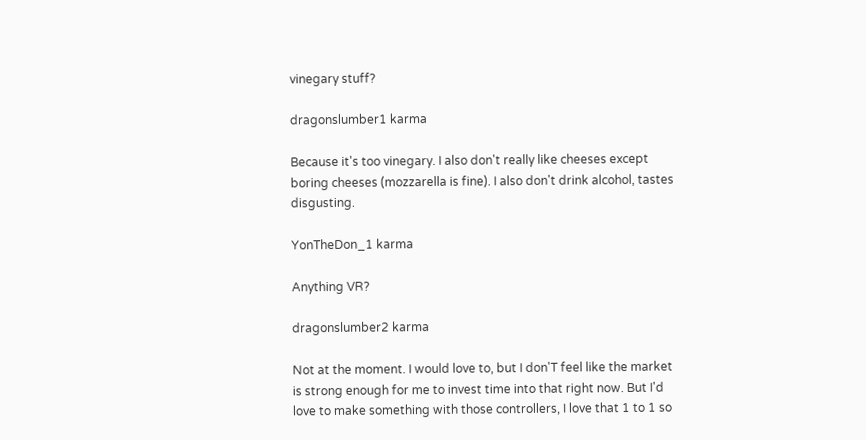vinegary stuff?

dragonslumber1 karma

Because it's too vinegary. I also don't really like cheeses except boring cheeses (mozzarella is fine). I also don't drink alcohol, tastes disgusting.

YonTheDon_1 karma

Anything VR?

dragonslumber2 karma

Not at the moment. I would love to, but I don'T feel like the market is strong enough for me to invest time into that right now. But I'd love to make something with those controllers, I love that 1 to 1 so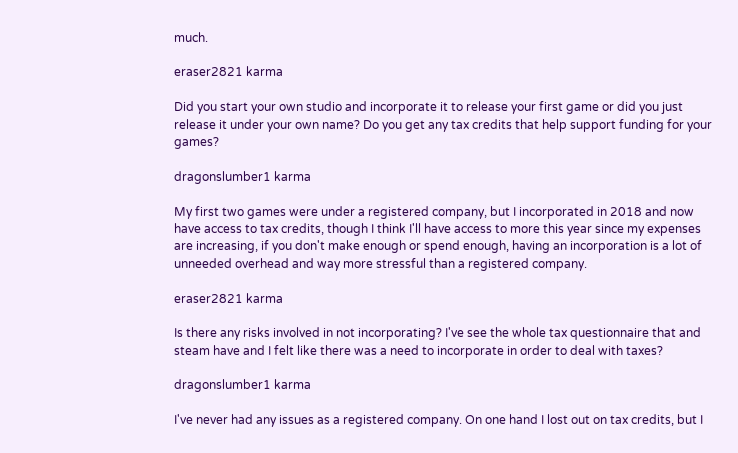much.

eraser2821 karma

Did you start your own studio and incorporate it to release your first game or did you just release it under your own name? Do you get any tax credits that help support funding for your games?

dragonslumber1 karma

My first two games were under a registered company, but I incorporated in 2018 and now have access to tax credits, though I think I'll have access to more this year since my expenses are increasing, if you don't make enough or spend enough, having an incorporation is a lot of unneeded overhead and way more stressful than a registered company.

eraser2821 karma

Is there any risks involved in not incorporating? I've see the whole tax questionnaire that and steam have and I felt like there was a need to incorporate in order to deal with taxes?

dragonslumber1 karma

I've never had any issues as a registered company. On one hand I lost out on tax credits, but I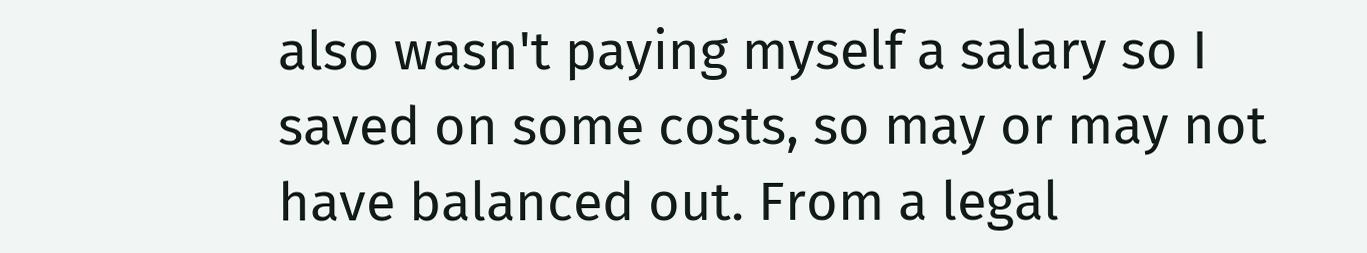also wasn't paying myself a salary so I saved on some costs, so may or may not have balanced out. From a legal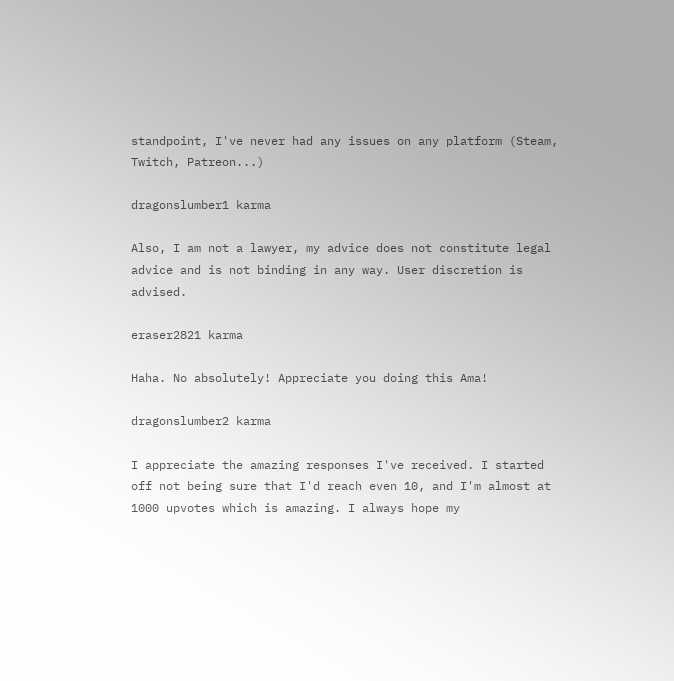standpoint, I've never had any issues on any platform (Steam, Twitch, Patreon...)

dragonslumber1 karma

Also, I am not a lawyer, my advice does not constitute legal advice and is not binding in any way. User discretion is advised.

eraser2821 karma

Haha. No absolutely! Appreciate you doing this Ama!

dragonslumber2 karma

I appreciate the amazing responses I've received. I started off not being sure that I'd reach even 10, and I'm almost at 1000 upvotes which is amazing. I always hope my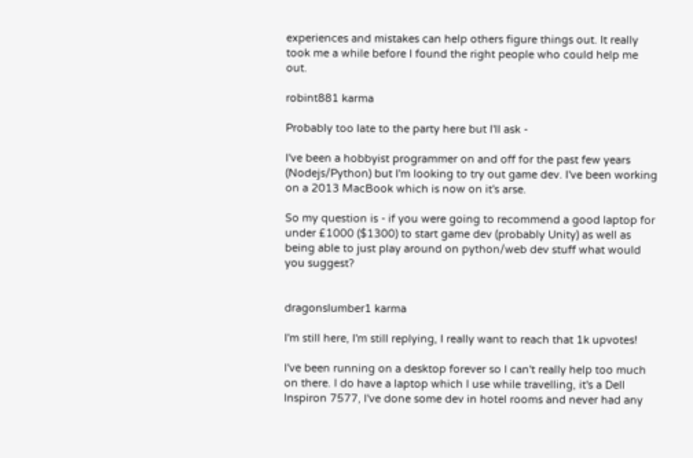experiences and mistakes can help others figure things out. It really took me a while before I found the right people who could help me out.

robint881 karma

Probably too late to the party here but I'll ask -

I've been a hobbyist programmer on and off for the past few years (Nodejs/Python) but I'm looking to try out game dev. I've been working on a 2013 MacBook which is now on it's arse.

So my question is - if you were going to recommend a good laptop for under £1000 ($1300) to start game dev (probably Unity) as well as being able to just play around on python/web dev stuff what would you suggest?


dragonslumber1 karma

I'm still here, I'm still replying, I really want to reach that 1k upvotes!

I've been running on a desktop forever so I can't really help too much on there. I do have a laptop which I use while travelling, it's a Dell Inspiron 7577, I've done some dev in hotel rooms and never had any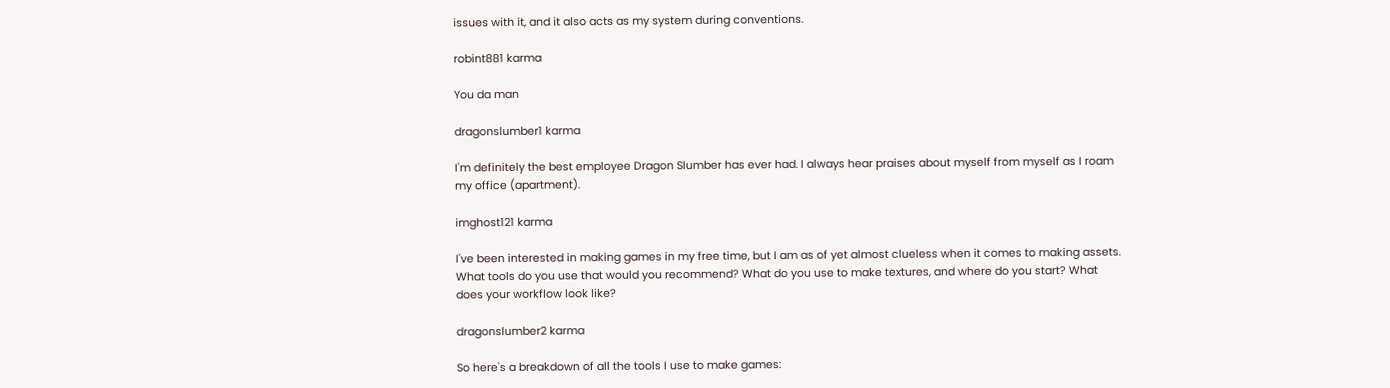issues with it, and it also acts as my system during conventions.

robint881 karma

You da man

dragonslumber1 karma

I'm definitely the best employee Dragon Slumber has ever had. I always hear praises about myself from myself as I roam my office (apartment).

imghost121 karma

I've been interested in making games in my free time, but I am as of yet almost clueless when it comes to making assets. What tools do you use that would you recommend? What do you use to make textures, and where do you start? What does your workflow look like?

dragonslumber2 karma

So here's a breakdown of all the tools I use to make games: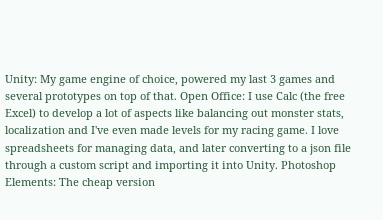Unity: My game engine of choice, powered my last 3 games and several prototypes on top of that. Open Office: I use Calc (the free Excel) to develop a lot of aspects like balancing out monster stats, localization and I've even made levels for my racing game. I love spreadsheets for managing data, and later converting to a json file through a custom script and importing it into Unity. Photoshop Elements: The cheap version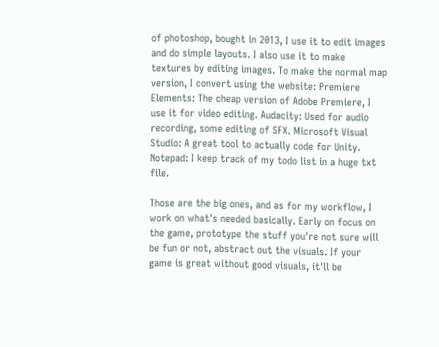of photoshop, bought in 2013, I use it to edit images and do simple layouts. I also use it to make textures by editing images. To make the normal map version, I convert using the website: Premiere Elements: The cheap version of Adobe Premiere, I use it for video editing. Audacity: Used for audio recording, some editing of SFX. Microsoft Visual Studio: A great tool to actually code for Unity. Notepad: I keep track of my todo list in a huge txt file.

Those are the big ones, and as for my workflow, I work on what's needed basically. Early on focus on the game, prototype the stuff you're not sure will be fun or not, abstract out the visuals. If your game is great without good visuals, it'll be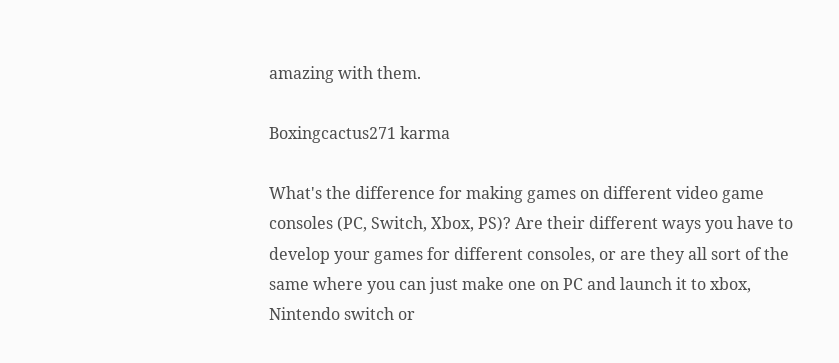amazing with them.

Boxingcactus271 karma

What's the difference for making games on different video game consoles (PC, Switch, Xbox, PS)? Are their different ways you have to develop your games for different consoles, or are they all sort of the same where you can just make one on PC and launch it to xbox, Nintendo switch or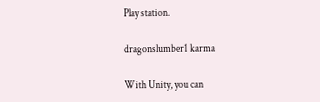Play station.

dragonslumber1 karma

With Unity, you can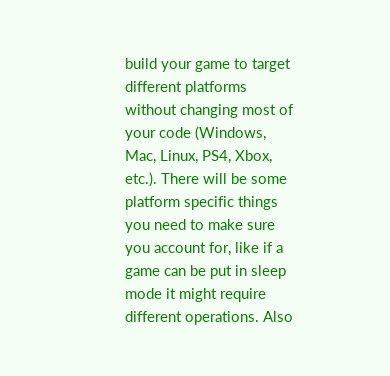build your game to target different platforms without changing most of your code (Windows, Mac, Linux, PS4, Xbox, etc.). There will be some platform specific things you need to make sure you account for, like if a game can be put in sleep mode it might require different operations. Also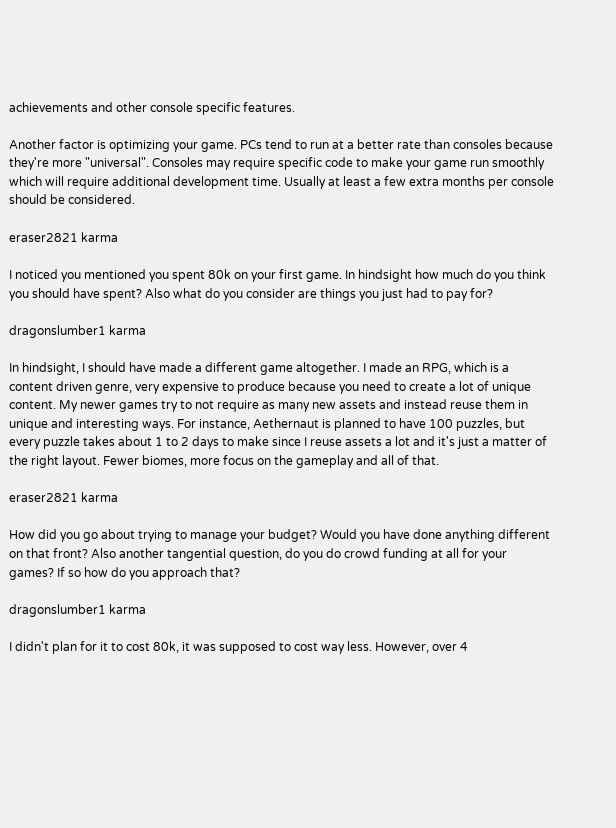achievements and other console specific features.

Another factor is optimizing your game. PCs tend to run at a better rate than consoles because they're more "universal". Consoles may require specific code to make your game run smoothly which will require additional development time. Usually at least a few extra months per console should be considered.

eraser2821 karma

I noticed you mentioned you spent 80k on your first game. In hindsight how much do you think you should have spent? Also what do you consider are things you just had to pay for?

dragonslumber1 karma

In hindsight, I should have made a different game altogether. I made an RPG, which is a content driven genre, very expensive to produce because you need to create a lot of unique content. My newer games try to not require as many new assets and instead reuse them in unique and interesting ways. For instance, Aethernaut is planned to have 100 puzzles, but every puzzle takes about 1 to 2 days to make since I reuse assets a lot and it's just a matter of the right layout. Fewer biomes, more focus on the gameplay and all of that.

eraser2821 karma

How did you go about trying to manage your budget? Would you have done anything different on that front? Also another tangential question, do you do crowd funding at all for your games? If so how do you approach that?

dragonslumber1 karma

I didn't plan for it to cost 80k, it was supposed to cost way less. However, over 4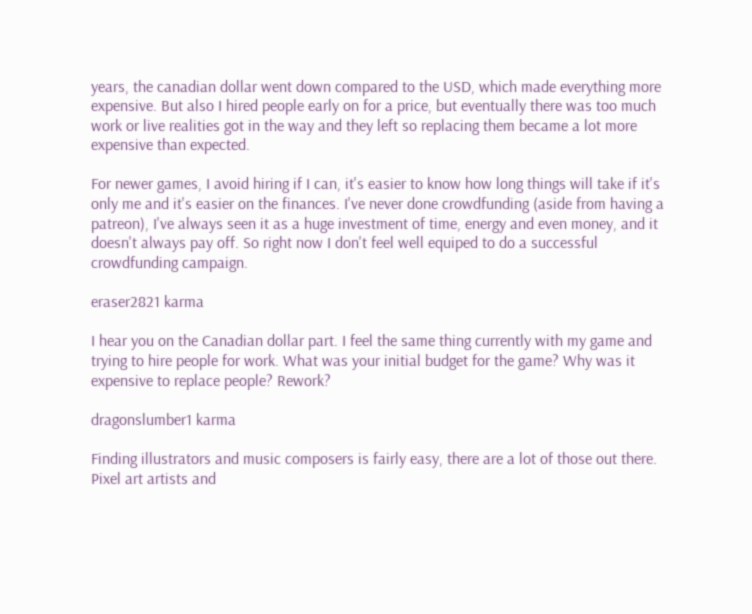years, the canadian dollar went down compared to the USD, which made everything more expensive. But also I hired people early on for a price, but eventually there was too much work or live realities got in the way and they left so replacing them became a lot more expensive than expected.

For newer games, I avoid hiring if I can, it's easier to know how long things will take if it's only me and it's easier on the finances. I've never done crowdfunding (aside from having a patreon), I've always seen it as a huge investment of time, energy and even money, and it doesn't always pay off. So right now I don't feel well equiped to do a successful crowdfunding campaign.

eraser2821 karma

I hear you on the Canadian dollar part. I feel the same thing currently with my game and trying to hire people for work. What was your initial budget for the game? Why was it expensive to replace people? Rework?

dragonslumber1 karma

Finding illustrators and music composers is fairly easy, there are a lot of those out there. Pixel art artists and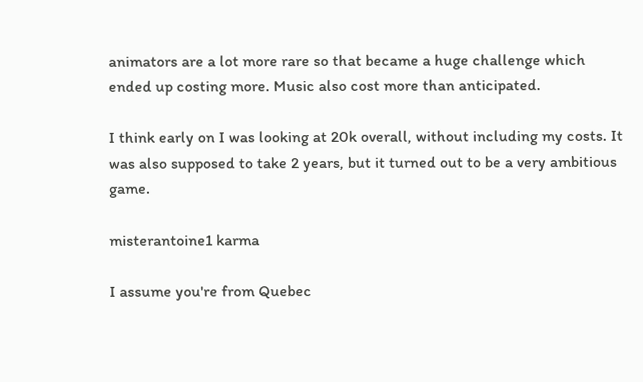animators are a lot more rare so that became a huge challenge which ended up costing more. Music also cost more than anticipated.

I think early on I was looking at 20k overall, without including my costs. It was also supposed to take 2 years, but it turned out to be a very ambitious game.

misterantoine1 karma

I assume you're from Quebec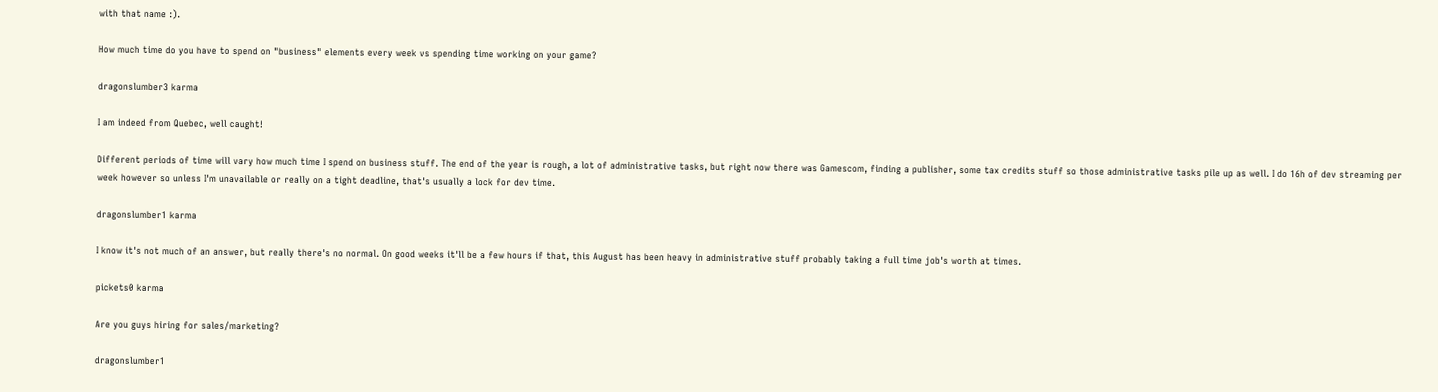with that name :).

How much time do you have to spend on "business" elements every week vs spending time working on your game?

dragonslumber3 karma

I am indeed from Quebec, well caught!

Different periods of time will vary how much time I spend on business stuff. The end of the year is rough, a lot of administrative tasks, but right now there was Gamescom, finding a publisher, some tax credits stuff so those administrative tasks pile up as well. I do 16h of dev streaming per week however so unless I'm unavailable or really on a tight deadline, that's usually a lock for dev time.

dragonslumber1 karma

I know it's not much of an answer, but really there's no normal. On good weeks it'll be a few hours if that, this August has been heavy in administrative stuff probably taking a full time job's worth at times.

pickets0 karma

Are you guys hiring for sales/marketing?

dragonslumber1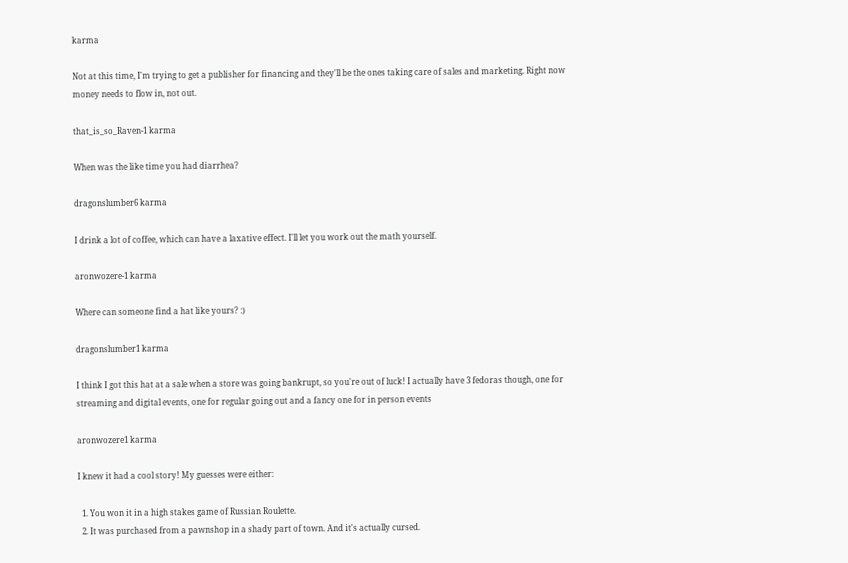karma

Not at this time, I'm trying to get a publisher for financing and they'll be the ones taking care of sales and marketing. Right now money needs to flow in, not out.

that_is_so_Raven-1 karma

When was the like time you had diarrhea?

dragonslumber6 karma

I drink a lot of coffee, which can have a laxative effect. I'll let you work out the math yourself.

aronwozere-1 karma

Where can someone find a hat like yours? :)

dragonslumber1 karma

I think I got this hat at a sale when a store was going bankrupt, so you're out of luck! I actually have 3 fedoras though, one for streaming and digital events, one for regular going out and a fancy one for in person events

aronwozere1 karma

I knew it had a cool story! My guesses were either:

  1. You won it in a high stakes game of Russian Roulette.
  2. It was purchased from a pawnshop in a shady part of town. And it's actually cursed.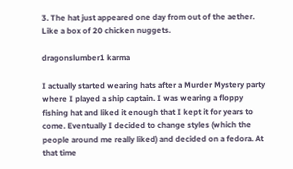3. The hat just appeared one day from out of the aether. Like a box of 20 chicken nuggets.

dragonslumber1 karma

I actually started wearing hats after a Murder Mystery party where I played a ship captain. I was wearing a floppy fishing hat and liked it enough that I kept it for years to come. Eventually I decided to change styles (which the people around me really liked) and decided on a fedora. At that time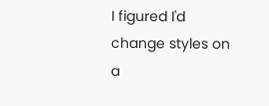I figured I'd change styles on a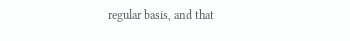regular basis, and that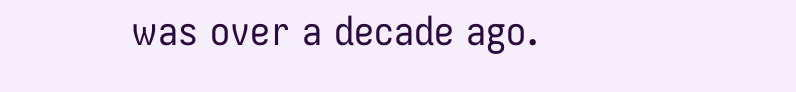was over a decade ago.